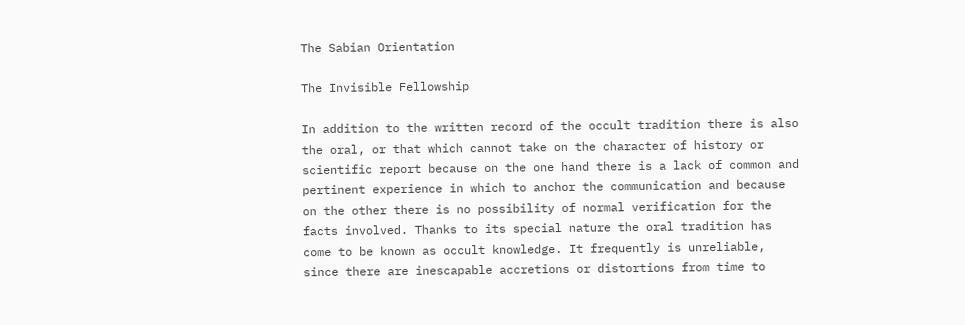The Sabian Orientation

The Invisible Fellowship

In addition to the written record of the occult tradition there is also the oral, or that which cannot take on the character of history or scientific report because on the one hand there is a lack of common and pertinent experience in which to anchor the communication and because on the other there is no possibility of normal verification for the facts involved. Thanks to its special nature the oral tradition has come to be known as occult knowledge. It frequently is unreliable, since there are inescapable accretions or distortions from time to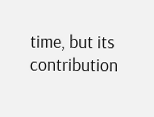time, but its contribution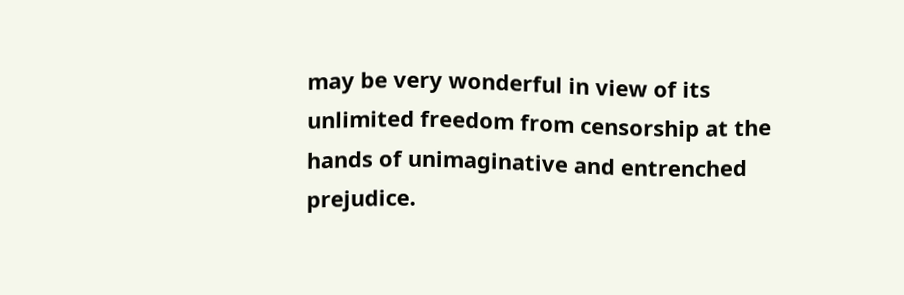may be very wonderful in view of its unlimited freedom from censorship at the hands of unimaginative and entrenched prejudice.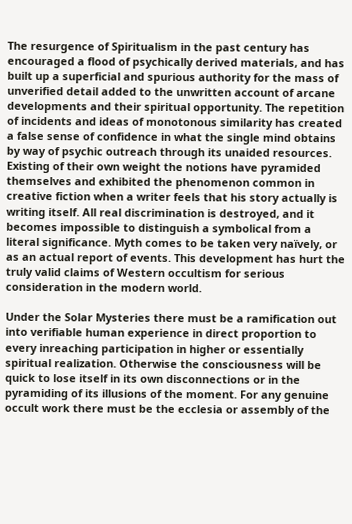The resurgence of Spiritualism in the past century has encouraged a flood of psychically derived materials, and has built up a superficial and spurious authority for the mass of unverified detail added to the unwritten account of arcane developments and their spiritual opportunity. The repetition of incidents and ideas of monotonous similarity has created a false sense of confidence in what the single mind obtains by way of psychic outreach through its unaided resources. Existing of their own weight the notions have pyramided themselves and exhibited the phenomenon common in creative fiction when a writer feels that his story actually is writing itself. All real discrimination is destroyed, and it becomes impossible to distinguish a symbolical from a literal significance. Myth comes to be taken very naïvely, or as an actual report of events. This development has hurt the truly valid claims of Western occultism for serious consideration in the modern world.

Under the Solar Mysteries there must be a ramification out into verifiable human experience in direct proportion to every inreaching participation in higher or essentially spiritual realization. Otherwise the consciousness will be quick to lose itself in its own disconnections or in the pyramiding of its illusions of the moment. For any genuine occult work there must be the ecclesia or assembly of the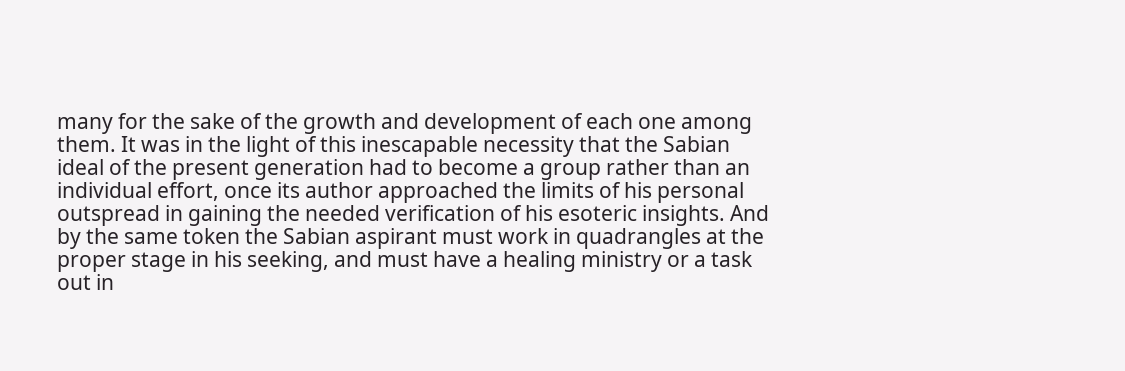many for the sake of the growth and development of each one among them. It was in the light of this inescapable necessity that the Sabian ideal of the present generation had to become a group rather than an individual effort, once its author approached the limits of his personal outspread in gaining the needed verification of his esoteric insights. And by the same token the Sabian aspirant must work in quadrangles at the proper stage in his seeking, and must have a healing ministry or a task out in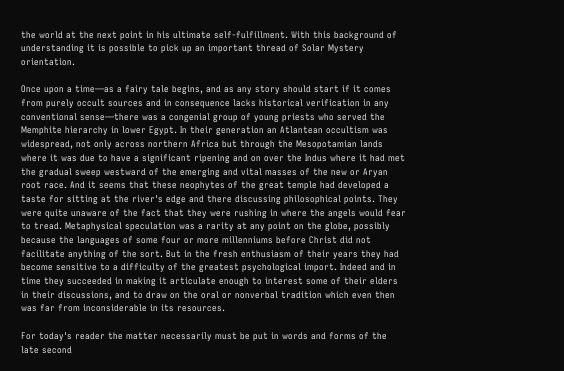the world at the next point in his ultimate self-fulfillment. With this background of understanding it is possible to pick up an important thread of Solar Mystery orientation.

Once upon a time—as a fairy tale begins, and as any story should start if it comes from purely occult sources and in consequence lacks historical verification in any conventional sense—there was a congenial group of young priests who served the Memphite hierarchy in lower Egypt. In their generation an Atlantean occultism was widespread, not only across northern Africa but through the Mesopotamian lands where it was due to have a significant ripening and on over the Indus where it had met the gradual sweep westward of the emerging and vital masses of the new or Aryan root race. And it seems that these neophytes of the great temple had developed a taste for sitting at the river's edge and there discussing philosophical points. They were quite unaware of the fact that they were rushing in where the angels would fear to tread. Metaphysical speculation was a rarity at any point on the globe, possibly because the languages of some four or more millenniums before Christ did not facilitate anything of the sort. But in the fresh enthusiasm of their years they had become sensitive to a difficulty of the greatest psychological import. Indeed and in time they succeeded in making it articulate enough to interest some of their elders in their discussions, and to draw on the oral or nonverbal tradition which even then was far from inconsiderable in its resources.

For today's reader the matter necessarily must be put in words and forms of the late second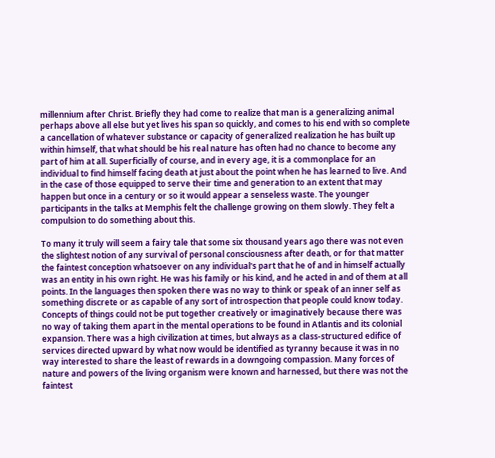millennium after Christ. Briefly they had come to realize that man is a generalizing animal perhaps above all else but yet lives his span so quickly, and comes to his end with so complete a cancellation of whatever substance or capacity of generalized realization he has built up within himself, that what should be his real nature has often had no chance to become any part of him at all. Superficially of course, and in every age, it is a commonplace for an individual to find himself facing death at just about the point when he has learned to live. And in the case of those equipped to serve their time and generation to an extent that may happen but once in a century or so it would appear a senseless waste. The younger participants in the talks at Memphis felt the challenge growing on them slowly. They felt a compulsion to do something about this.

To many it truly will seem a fairy tale that some six thousand years ago there was not even the slightest notion of any survival of personal consciousness after death, or for that matter the faintest conception whatsoever on any individual's part that he of and in himself actually was an entity in his own right. He was his family or his kind, and he acted in and of them at all points. In the languages then spoken there was no way to think or speak of an inner self as something discrete or as capable of any sort of introspection that people could know today. Concepts of things could not be put together creatively or imaginatively because there was no way of taking them apart in the mental operations to be found in Atlantis and its colonial expansion. There was a high civilization at times, but always as a class-structured edifice of services directed upward by what now would be identified as tyranny because it was in no way interested to share the least of rewards in a downgoing compassion. Many forces of nature and powers of the living organism were known and harnessed, but there was not the faintest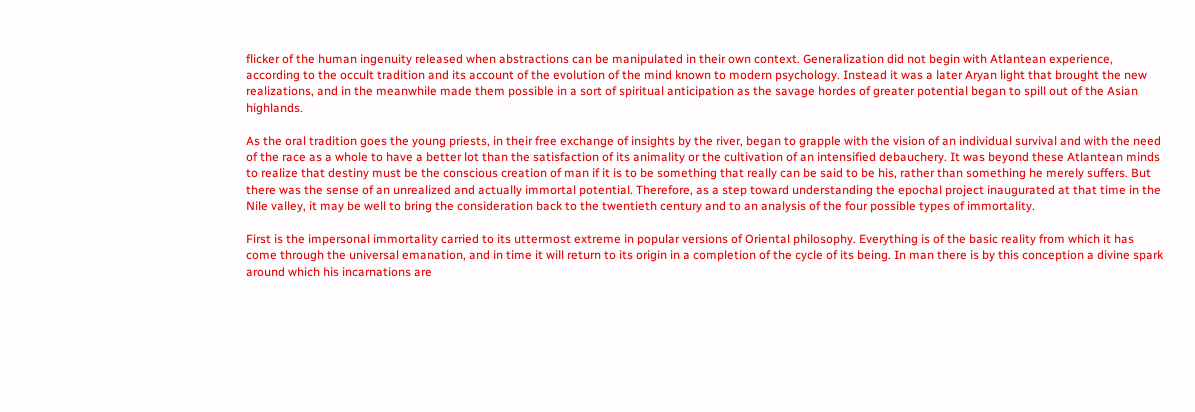flicker of the human ingenuity released when abstractions can be manipulated in their own context. Generalization did not begin with Atlantean experience, according to the occult tradition and its account of the evolution of the mind known to modern psychology. Instead it was a later Aryan light that brought the new realizations, and in the meanwhile made them possible in a sort of spiritual anticipation as the savage hordes of greater potential began to spill out of the Asian highlands.

As the oral tradition goes the young priests, in their free exchange of insights by the river, began to grapple with the vision of an individual survival and with the need of the race as a whole to have a better lot than the satisfaction of its animality or the cultivation of an intensified debauchery. It was beyond these Atlantean minds to realize that destiny must be the conscious creation of man if it is to be something that really can be said to be his, rather than something he merely suffers. But there was the sense of an unrealized and actually immortal potential. Therefore, as a step toward understanding the epochal project inaugurated at that time in the Nile valley, it may be well to bring the consideration back to the twentieth century and to an analysis of the four possible types of immortality.

First is the impersonal immortality carried to its uttermost extreme in popular versions of Oriental philosophy. Everything is of the basic reality from which it has come through the universal emanation, and in time it will return to its origin in a completion of the cycle of its being. In man there is by this conception a divine spark around which his incarnations are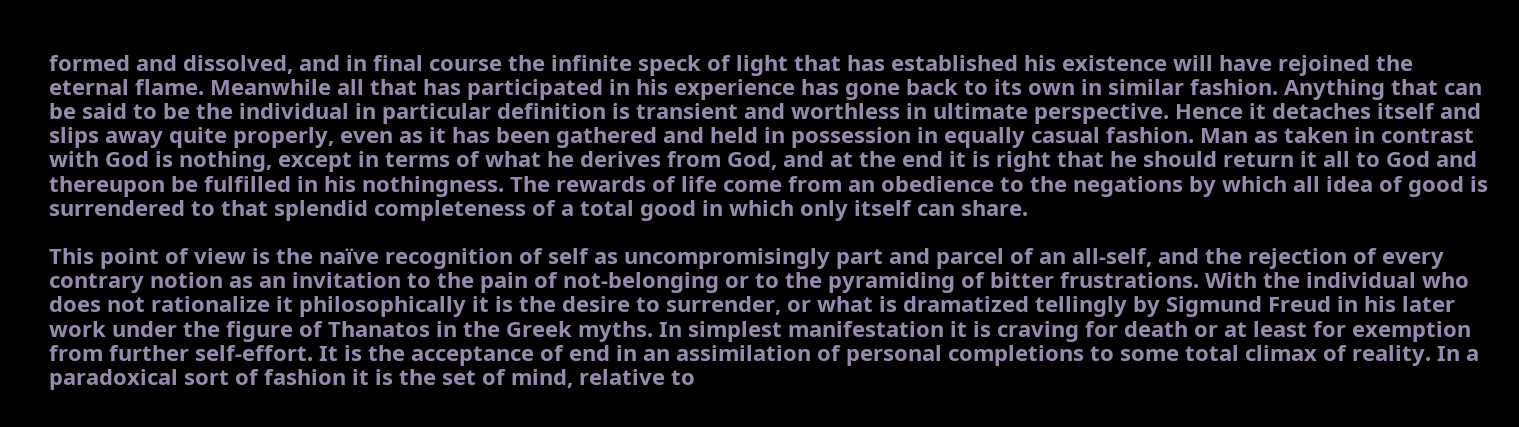formed and dissolved, and in final course the infinite speck of light that has established his existence will have rejoined the eternal flame. Meanwhile all that has participated in his experience has gone back to its own in similar fashion. Anything that can be said to be the individual in particular definition is transient and worthless in ultimate perspective. Hence it detaches itself and slips away quite properly, even as it has been gathered and held in possession in equally casual fashion. Man as taken in contrast with God is nothing, except in terms of what he derives from God, and at the end it is right that he should return it all to God and thereupon be fulfilled in his nothingness. The rewards of life come from an obedience to the negations by which all idea of good is surrendered to that splendid completeness of a total good in which only itself can share.

This point of view is the naïve recognition of self as uncompromisingly part and parcel of an all-self, and the rejection of every contrary notion as an invitation to the pain of not-belonging or to the pyramiding of bitter frustrations. With the individual who does not rationalize it philosophically it is the desire to surrender, or what is dramatized tellingly by Sigmund Freud in his later work under the figure of Thanatos in the Greek myths. In simplest manifestation it is craving for death or at least for exemption from further self-effort. It is the acceptance of end in an assimilation of personal completions to some total climax of reality. In a paradoxical sort of fashion it is the set of mind, relative to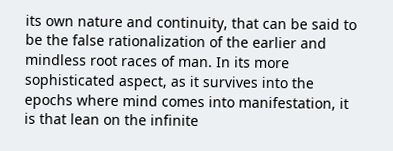its own nature and continuity, that can be said to be the false rationalization of the earlier and mindless root races of man. In its more sophisticated aspect, as it survives into the epochs where mind comes into manifestation, it is that lean on the infinite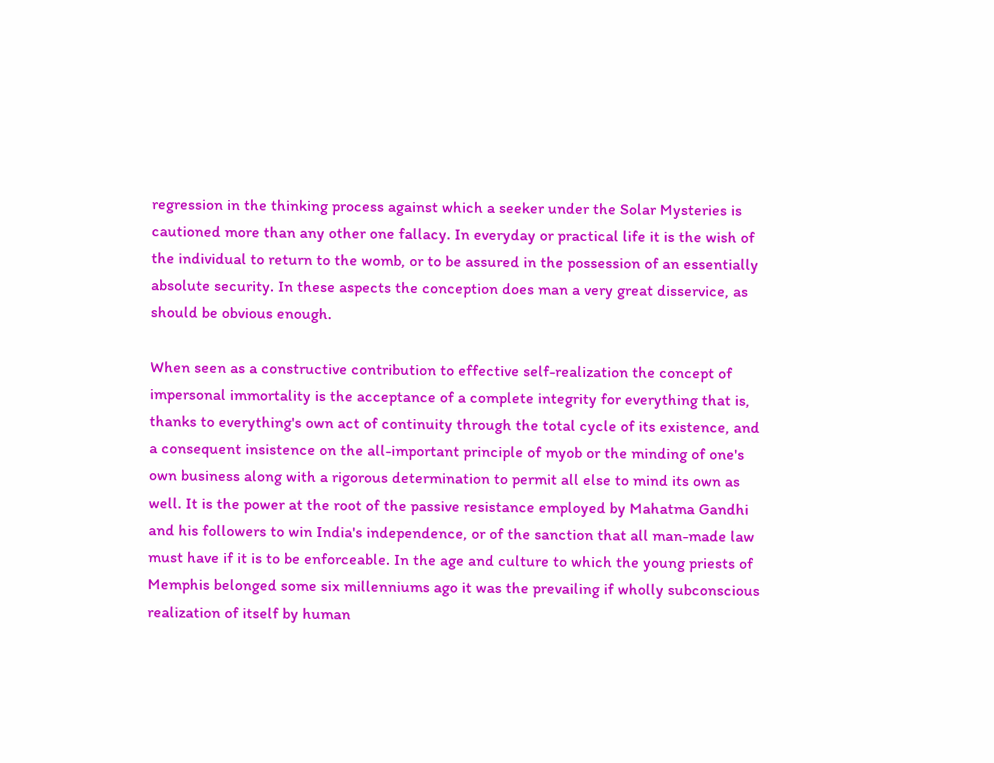regression in the thinking process against which a seeker under the Solar Mysteries is cautioned more than any other one fallacy. In everyday or practical life it is the wish of the individual to return to the womb, or to be assured in the possession of an essentially absolute security. In these aspects the conception does man a very great disservice, as should be obvious enough.

When seen as a constructive contribution to effective self-realization the concept of impersonal immortality is the acceptance of a complete integrity for everything that is, thanks to everything's own act of continuity through the total cycle of its existence, and a consequent insistence on the all-important principle of myob or the minding of one's own business along with a rigorous determination to permit all else to mind its own as well. It is the power at the root of the passive resistance employed by Mahatma Gandhi and his followers to win India's independence, or of the sanction that all man-made law must have if it is to be enforceable. In the age and culture to which the young priests of Memphis belonged some six millenniums ago it was the prevailing if wholly subconscious realization of itself by human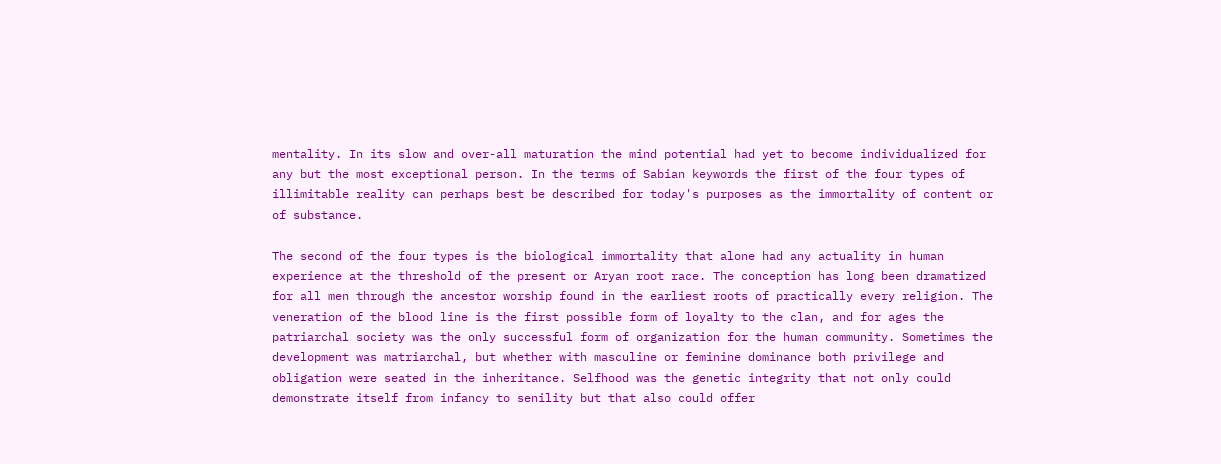mentality. In its slow and over-all maturation the mind potential had yet to become individualized for any but the most exceptional person. In the terms of Sabian keywords the first of the four types of illimitable reality can perhaps best be described for today's purposes as the immortality of content or of substance.

The second of the four types is the biological immortality that alone had any actuality in human experience at the threshold of the present or Aryan root race. The conception has long been dramatized for all men through the ancestor worship found in the earliest roots of practically every religion. The veneration of the blood line is the first possible form of loyalty to the clan, and for ages the patriarchal society was the only successful form of organization for the human community. Sometimes the development was matriarchal, but whether with masculine or feminine dominance both privilege and obligation were seated in the inheritance. Selfhood was the genetic integrity that not only could demonstrate itself from infancy to senility but that also could offer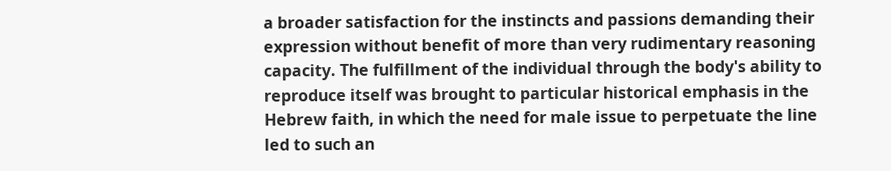a broader satisfaction for the instincts and passions demanding their expression without benefit of more than very rudimentary reasoning capacity. The fulfillment of the individual through the body's ability to reproduce itself was brought to particular historical emphasis in the Hebrew faith, in which the need for male issue to perpetuate the line led to such an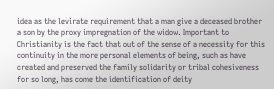idea as the levirate requirement that a man give a deceased brother a son by the proxy impregnation of the widow. Important to Christianity is the fact that out of the sense of a necessity for this continuity in the more personal elements of being, such as have created and preserved the family solidarity or tribal cohesiveness for so long, has come the identification of deity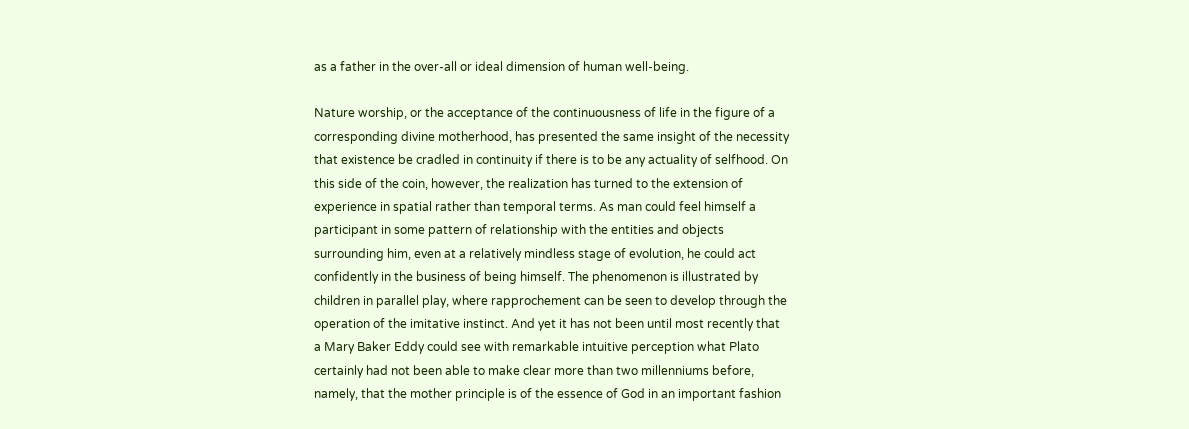as a father in the over-all or ideal dimension of human well-being.

Nature worship, or the acceptance of the continuousness of life in the figure of a corresponding divine motherhood, has presented the same insight of the necessity that existence be cradled in continuity if there is to be any actuality of selfhood. On this side of the coin, however, the realization has turned to the extension of experience in spatial rather than temporal terms. As man could feel himself a participant in some pattern of relationship with the entities and objects surrounding him, even at a relatively mindless stage of evolution, he could act confidently in the business of being himself. The phenomenon is illustrated by children in parallel play, where rapprochement can be seen to develop through the operation of the imitative instinct. And yet it has not been until most recently that a Mary Baker Eddy could see with remarkable intuitive perception what Plato certainly had not been able to make clear more than two millenniums before, namely, that the mother principle is of the essence of God in an important fashion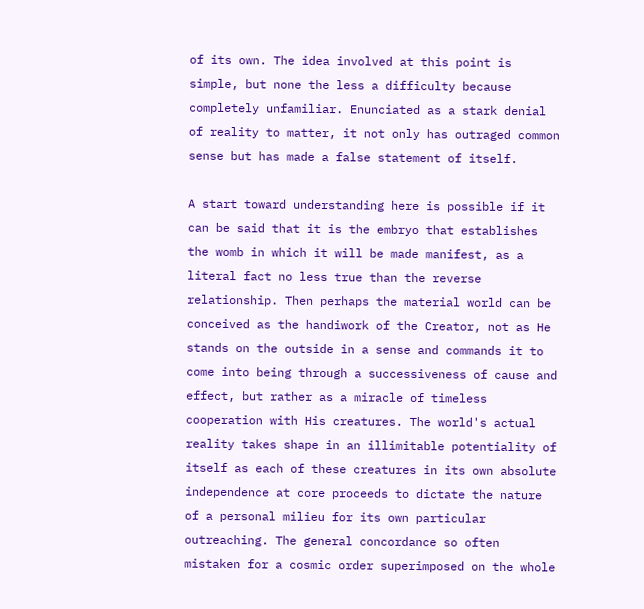of its own. The idea involved at this point is simple, but none the less a difficulty because completely unfamiliar. Enunciated as a stark denial of reality to matter, it not only has outraged common sense but has made a false statement of itself.

A start toward understanding here is possible if it can be said that it is the embryo that establishes the womb in which it will be made manifest, as a literal fact no less true than the reverse relationship. Then perhaps the material world can be conceived as the handiwork of the Creator, not as He stands on the outside in a sense and commands it to come into being through a successiveness of cause and effect, but rather as a miracle of timeless cooperation with His creatures. The world's actual reality takes shape in an illimitable potentiality of itself as each of these creatures in its own absolute independence at core proceeds to dictate the nature of a personal milieu for its own particular outreaching. The general concordance so often mistaken for a cosmic order superimposed on the whole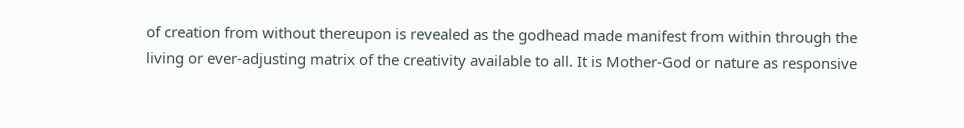of creation from without thereupon is revealed as the godhead made manifest from within through the living or ever-adjusting matrix of the creativity available to all. It is Mother-God or nature as responsive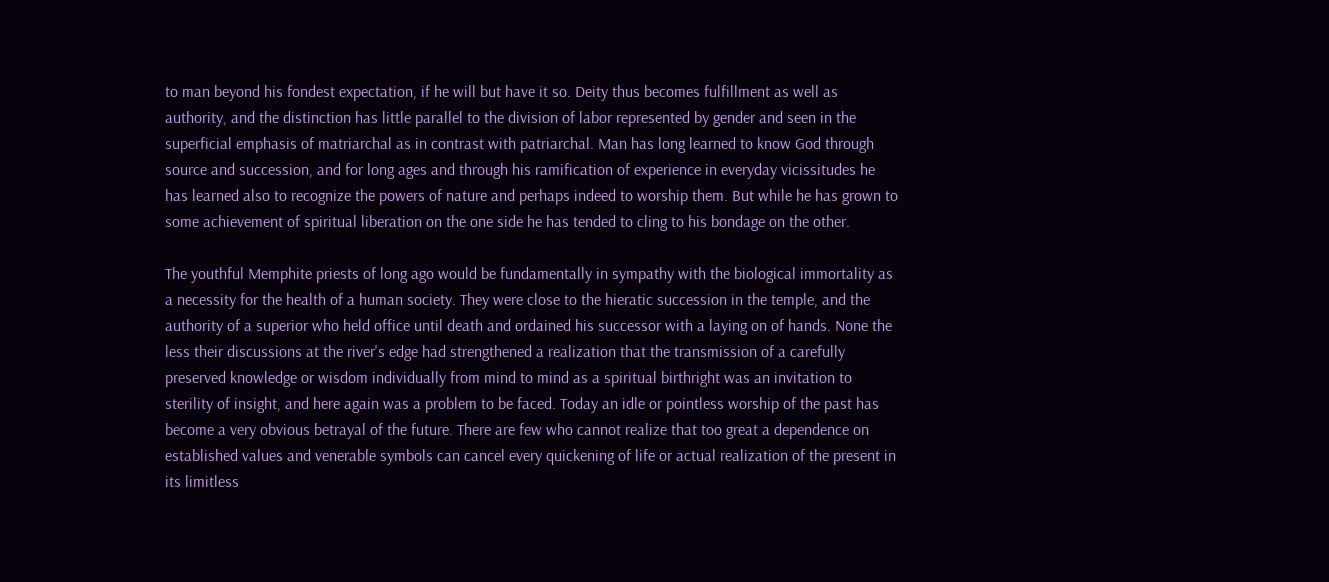to man beyond his fondest expectation, if he will but have it so. Deity thus becomes fulfillment as well as authority, and the distinction has little parallel to the division of labor represented by gender and seen in the superficial emphasis of matriarchal as in contrast with patriarchal. Man has long learned to know God through source and succession, and for long ages and through his ramification of experience in everyday vicissitudes he has learned also to recognize the powers of nature and perhaps indeed to worship them. But while he has grown to some achievement of spiritual liberation on the one side he has tended to cling to his bondage on the other.

The youthful Memphite priests of long ago would be fundamentally in sympathy with the biological immortality as a necessity for the health of a human society. They were close to the hieratic succession in the temple, and the authority of a superior who held office until death and ordained his successor with a laying on of hands. None the less their discussions at the river's edge had strengthened a realization that the transmission of a carefully preserved knowledge or wisdom individually from mind to mind as a spiritual birthright was an invitation to sterility of insight, and here again was a problem to be faced. Today an idle or pointless worship of the past has become a very obvious betrayal of the future. There are few who cannot realize that too great a dependence on established values and venerable symbols can cancel every quickening of life or actual realization of the present in its limitless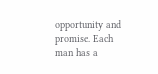opportunity and promise. Each man has a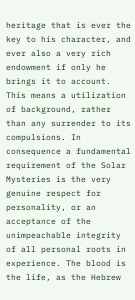heritage that is ever the key to his character, and ever also a very rich endowment if only he brings it to account. This means a utilization of background, rather than any surrender to its compulsions. In consequence a fundamental requirement of the Solar Mysteries is the very genuine respect for personality, or an acceptance of the unimpeachable integrity of all personal roots in experience. The blood is the life, as the Hebrew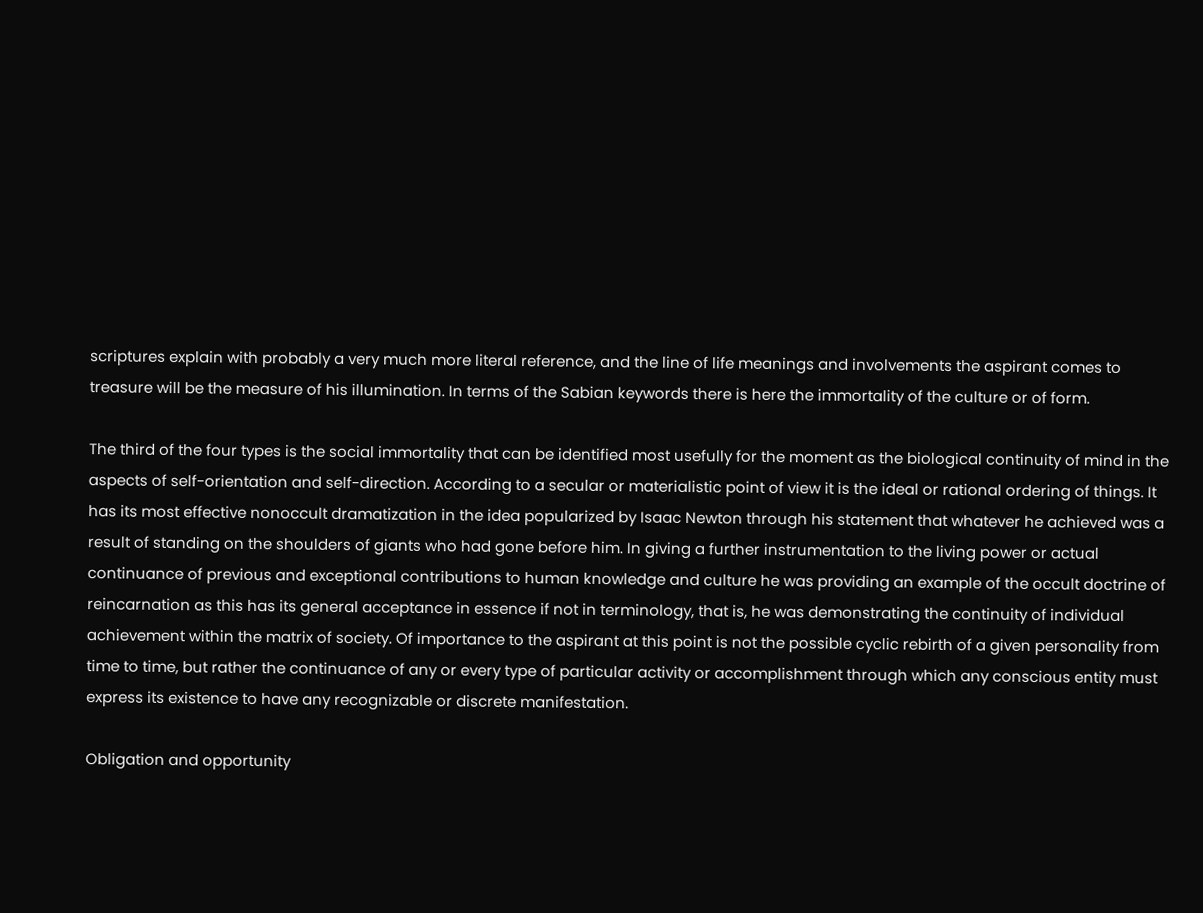scriptures explain with probably a very much more literal reference, and the line of life meanings and involvements the aspirant comes to treasure will be the measure of his illumination. In terms of the Sabian keywords there is here the immortality of the culture or of form.

The third of the four types is the social immortality that can be identified most usefully for the moment as the biological continuity of mind in the aspects of self-orientation and self-direction. According to a secular or materialistic point of view it is the ideal or rational ordering of things. It has its most effective nonoccult dramatization in the idea popularized by Isaac Newton through his statement that whatever he achieved was a result of standing on the shoulders of giants who had gone before him. In giving a further instrumentation to the living power or actual continuance of previous and exceptional contributions to human knowledge and culture he was providing an example of the occult doctrine of reincarnation as this has its general acceptance in essence if not in terminology, that is, he was demonstrating the continuity of individual achievement within the matrix of society. Of importance to the aspirant at this point is not the possible cyclic rebirth of a given personality from time to time, but rather the continuance of any or every type of particular activity or accomplishment through which any conscious entity must express its existence to have any recognizable or discrete manifestation.

Obligation and opportunity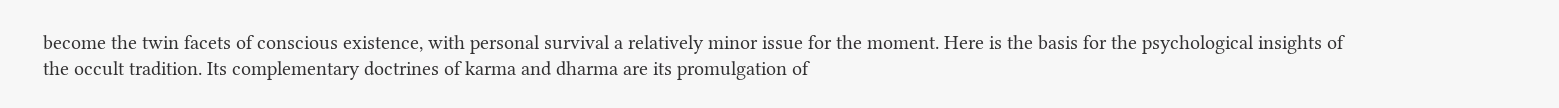become the twin facets of conscious existence, with personal survival a relatively minor issue for the moment. Here is the basis for the psychological insights of the occult tradition. Its complementary doctrines of karma and dharma are its promulgation of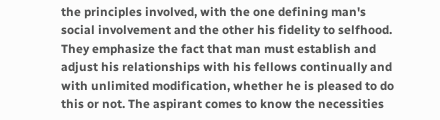the principles involved, with the one defining man's social involvement and the other his fidelity to selfhood. They emphasize the fact that man must establish and adjust his relationships with his fellows continually and with unlimited modification, whether he is pleased to do this or not. The aspirant comes to know the necessities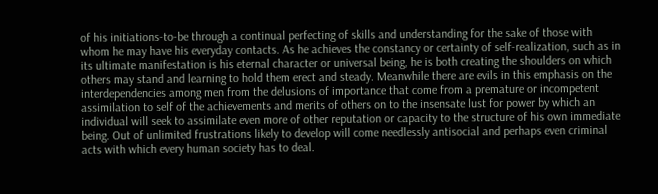of his initiations-to-be through a continual perfecting of skills and understanding for the sake of those with whom he may have his everyday contacts. As he achieves the constancy or certainty of self-realization, such as in its ultimate manifestation is his eternal character or universal being, he is both creating the shoulders on which others may stand and learning to hold them erect and steady. Meanwhile there are evils in this emphasis on the interdependencies among men from the delusions of importance that come from a premature or incompetent assimilation to self of the achievements and merits of others on to the insensate lust for power by which an individual will seek to assimilate even more of other reputation or capacity to the structure of his own immediate being. Out of unlimited frustrations likely to develop will come needlessly antisocial and perhaps even criminal acts with which every human society has to deal.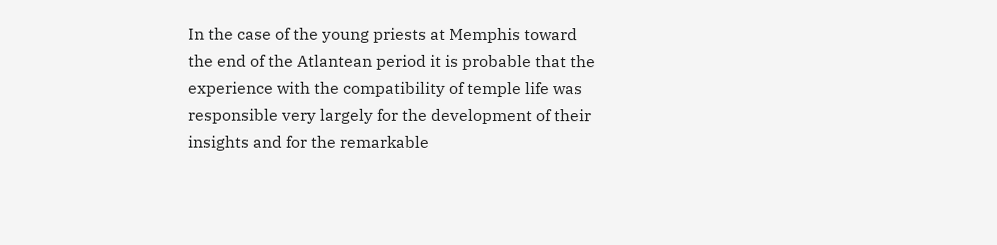In the case of the young priests at Memphis toward the end of the Atlantean period it is probable that the experience with the compatibility of temple life was responsible very largely for the development of their insights and for the remarkable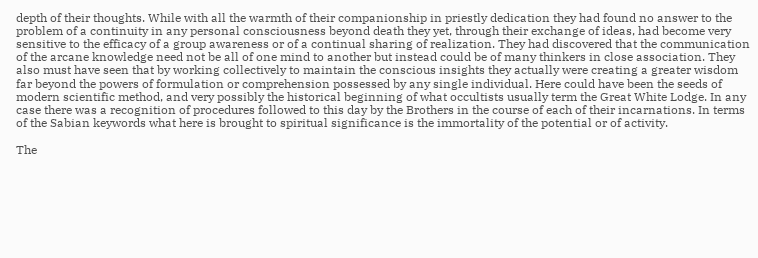depth of their thoughts. While with all the warmth of their companionship in priestly dedication they had found no answer to the problem of a continuity in any personal consciousness beyond death they yet, through their exchange of ideas, had become very sensitive to the efficacy of a group awareness or of a continual sharing of realization. They had discovered that the communication of the arcane knowledge need not be all of one mind to another but instead could be of many thinkers in close association. They also must have seen that by working collectively to maintain the conscious insights they actually were creating a greater wisdom far beyond the powers of formulation or comprehension possessed by any single individual. Here could have been the seeds of modern scientific method, and very possibly the historical beginning of what occultists usually term the Great White Lodge. In any case there was a recognition of procedures followed to this day by the Brothers in the course of each of their incarnations. In terms of the Sabian keywords what here is brought to spiritual significance is the immortality of the potential or of activity.

The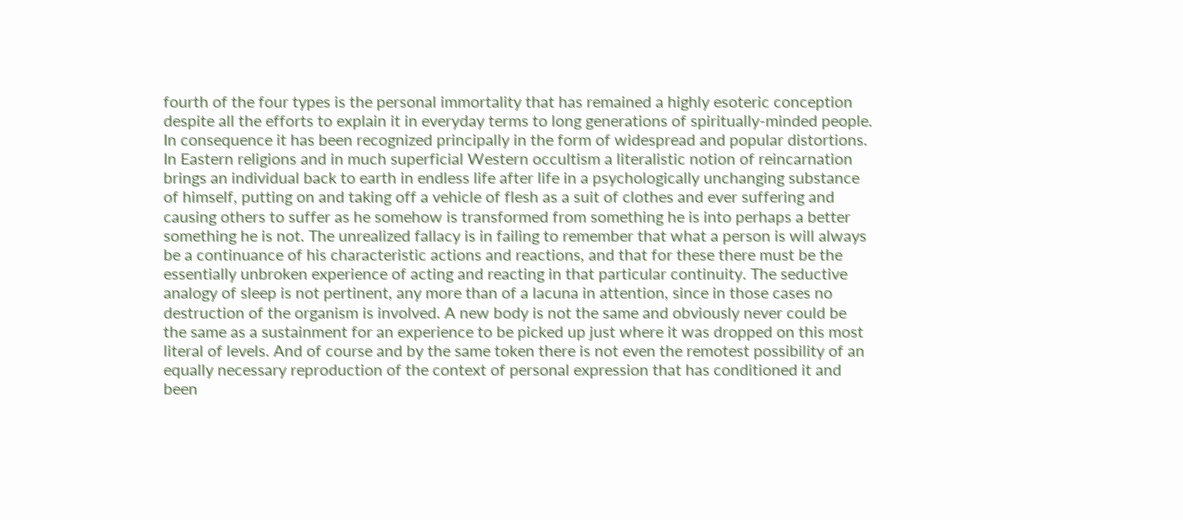fourth of the four types is the personal immortality that has remained a highly esoteric conception despite all the efforts to explain it in everyday terms to long generations of spiritually-minded people. In consequence it has been recognized principally in the form of widespread and popular distortions. In Eastern religions and in much superficial Western occultism a literalistic notion of reincarnation brings an individual back to earth in endless life after life in a psychologically unchanging substance of himself, putting on and taking off a vehicle of flesh as a suit of clothes and ever suffering and causing others to suffer as he somehow is transformed from something he is into perhaps a better something he is not. The unrealized fallacy is in failing to remember that what a person is will always be a continuance of his characteristic actions and reactions, and that for these there must be the essentially unbroken experience of acting and reacting in that particular continuity. The seductive analogy of sleep is not pertinent, any more than of a lacuna in attention, since in those cases no destruction of the organism is involved. A new body is not the same and obviously never could be the same as a sustainment for an experience to be picked up just where it was dropped on this most literal of levels. And of course and by the same token there is not even the remotest possibility of an equally necessary reproduction of the context of personal expression that has conditioned it and been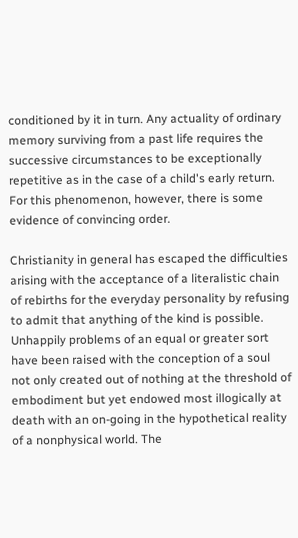conditioned by it in turn. Any actuality of ordinary memory surviving from a past life requires the successive circumstances to be exceptionally repetitive as in the case of a child's early return. For this phenomenon, however, there is some evidence of convincing order.

Christianity in general has escaped the difficulties arising with the acceptance of a literalistic chain of rebirths for the everyday personality by refusing to admit that anything of the kind is possible. Unhappily problems of an equal or greater sort have been raised with the conception of a soul not only created out of nothing at the threshold of embodiment but yet endowed most illogically at death with an on-going in the hypothetical reality of a nonphysical world. The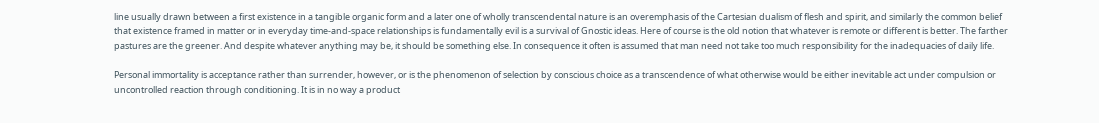line usually drawn between a first existence in a tangible organic form and a later one of wholly transcendental nature is an overemphasis of the Cartesian dualism of flesh and spirit, and similarly the common belief that existence framed in matter or in everyday time-and-space relationships is fundamentally evil is a survival of Gnostic ideas. Here of course is the old notion that whatever is remote or different is better. The farther pastures are the greener. And despite whatever anything may be, it should be something else. In consequence it often is assumed that man need not take too much responsibility for the inadequacies of daily life.

Personal immortality is acceptance rather than surrender, however, or is the phenomenon of selection by conscious choice as a transcendence of what otherwise would be either inevitable act under compulsion or uncontrolled reaction through conditioning. It is in no way a product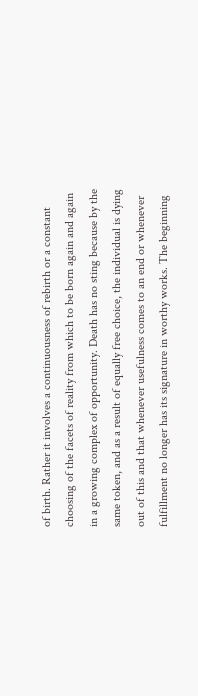of birth. Rather it involves a continuousness of rebirth or a constant choosing of the facets of reality from which to be born again and again in a growing complex of opportunity. Death has no sting because by the same token, and as a result of equally free choice, the individual is dying out of this and that whenever usefulness comes to an end or whenever fulfillment no longer has its signature in worthy works. The beginning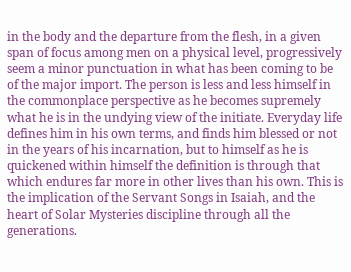in the body and the departure from the flesh, in a given span of focus among men on a physical level, progressively seem a minor punctuation in what has been coming to be of the major import. The person is less and less himself in the commonplace perspective as he becomes supremely what he is in the undying view of the initiate. Everyday life defines him in his own terms, and finds him blessed or not in the years of his incarnation, but to himself as he is quickened within himself the definition is through that which endures far more in other lives than his own. This is the implication of the Servant Songs in Isaiah, and the heart of Solar Mysteries discipline through all the generations.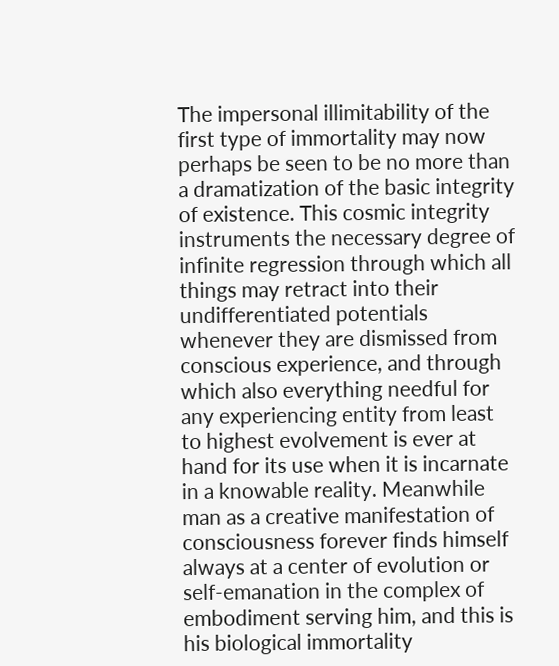The impersonal illimitability of the first type of immortality may now perhaps be seen to be no more than a dramatization of the basic integrity of existence. This cosmic integrity instruments the necessary degree of infinite regression through which all things may retract into their undifferentiated potentials whenever they are dismissed from conscious experience, and through which also everything needful for any experiencing entity from least to highest evolvement is ever at hand for its use when it is incarnate in a knowable reality. Meanwhile man as a creative manifestation of consciousness forever finds himself always at a center of evolution or self-emanation in the complex of embodiment serving him, and this is his biological immortality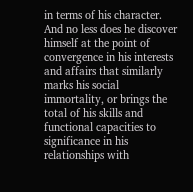in terms of his character. And no less does he discover himself at the point of convergence in his interests and affairs that similarly marks his social immortality, or brings the total of his skills and functional capacities to significance in his relationships with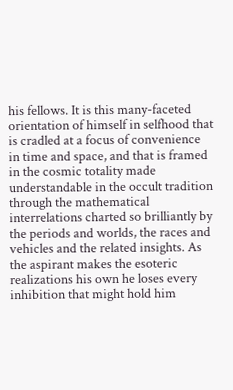his fellows. It is this many-faceted orientation of himself in selfhood that is cradled at a focus of convenience in time and space, and that is framed in the cosmic totality made understandable in the occult tradition through the mathematical interrelations charted so brilliantly by the periods and worlds, the races and vehicles and the related insights. As the aspirant makes the esoteric realizations his own he loses every inhibition that might hold him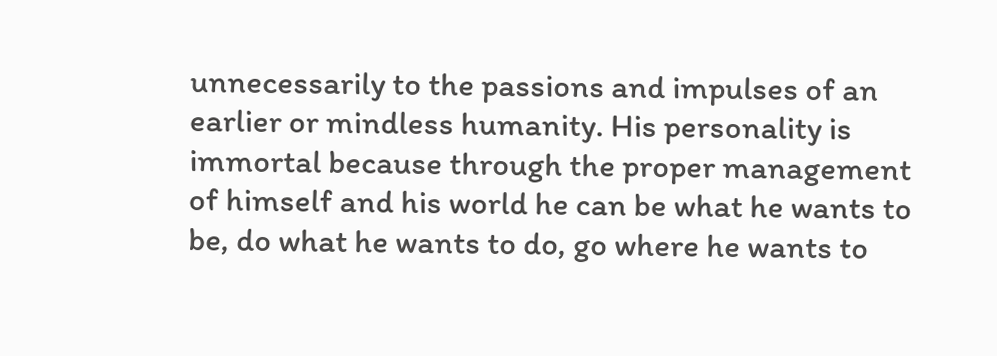unnecessarily to the passions and impulses of an earlier or mindless humanity. His personality is immortal because through the proper management of himself and his world he can be what he wants to be, do what he wants to do, go where he wants to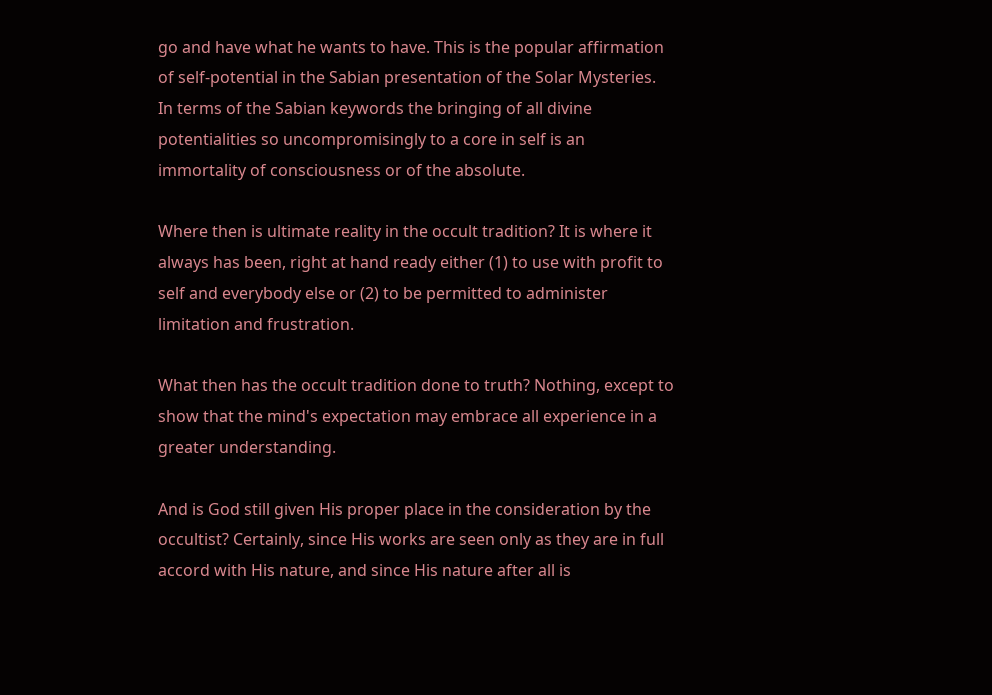go and have what he wants to have. This is the popular affirmation of self-potential in the Sabian presentation of the Solar Mysteries. In terms of the Sabian keywords the bringing of all divine potentialities so uncompromisingly to a core in self is an immortality of consciousness or of the absolute.

Where then is ultimate reality in the occult tradition? It is where it always has been, right at hand ready either (1) to use with profit to self and everybody else or (2) to be permitted to administer limitation and frustration.

What then has the occult tradition done to truth? Nothing, except to show that the mind's expectation may embrace all experience in a greater understanding.

And is God still given His proper place in the consideration by the occultist? Certainly, since His works are seen only as they are in full accord with His nature, and since His nature after all is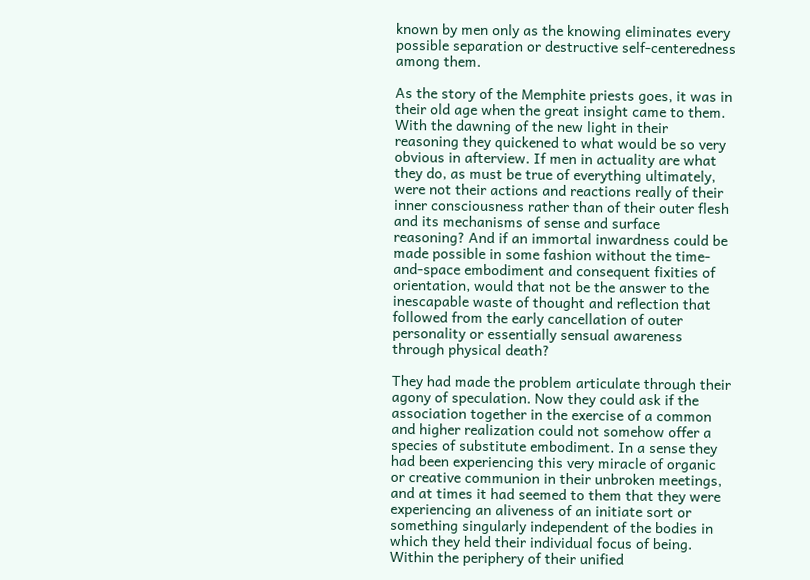known by men only as the knowing eliminates every possible separation or destructive self-centeredness among them.

As the story of the Memphite priests goes, it was in their old age when the great insight came to them. With the dawning of the new light in their reasoning they quickened to what would be so very obvious in afterview. If men in actuality are what they do, as must be true of everything ultimately, were not their actions and reactions really of their inner consciousness rather than of their outer flesh and its mechanisms of sense and surface reasoning? And if an immortal inwardness could be made possible in some fashion without the time-and-space embodiment and consequent fixities of orientation, would that not be the answer to the inescapable waste of thought and reflection that followed from the early cancellation of outer personality or essentially sensual awareness through physical death?

They had made the problem articulate through their agony of speculation. Now they could ask if the association together in the exercise of a common and higher realization could not somehow offer a species of substitute embodiment. In a sense they had been experiencing this very miracle of organic or creative communion in their unbroken meetings, and at times it had seemed to them that they were experiencing an aliveness of an initiate sort or something singularly independent of the bodies in which they held their individual focus of being. Within the periphery of their unified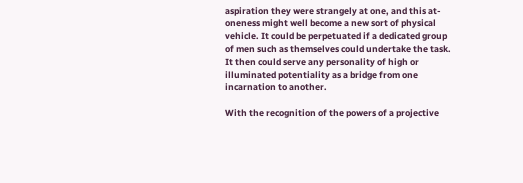aspiration they were strangely at one, and this at-oneness might well become a new sort of physical vehicle. It could be perpetuated if a dedicated group of men such as themselves could undertake the task. It then could serve any personality of high or illuminated potentiality as a bridge from one incarnation to another.

With the recognition of the powers of a projective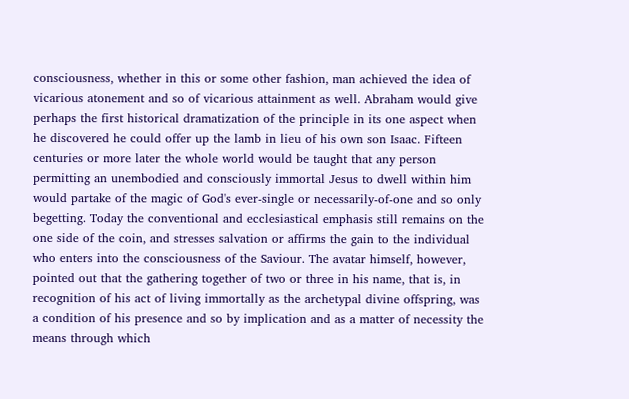consciousness, whether in this or some other fashion, man achieved the idea of vicarious atonement and so of vicarious attainment as well. Abraham would give perhaps the first historical dramatization of the principle in its one aspect when he discovered he could offer up the lamb in lieu of his own son Isaac. Fifteen centuries or more later the whole world would be taught that any person permitting an unembodied and consciously immortal Jesus to dwell within him would partake of the magic of God's ever-single or necessarily-of-one and so only begetting. Today the conventional and ecclesiastical emphasis still remains on the one side of the coin, and stresses salvation or affirms the gain to the individual who enters into the consciousness of the Saviour. The avatar himself, however, pointed out that the gathering together of two or three in his name, that is, in recognition of his act of living immortally as the archetypal divine offspring, was a condition of his presence and so by implication and as a matter of necessity the means through which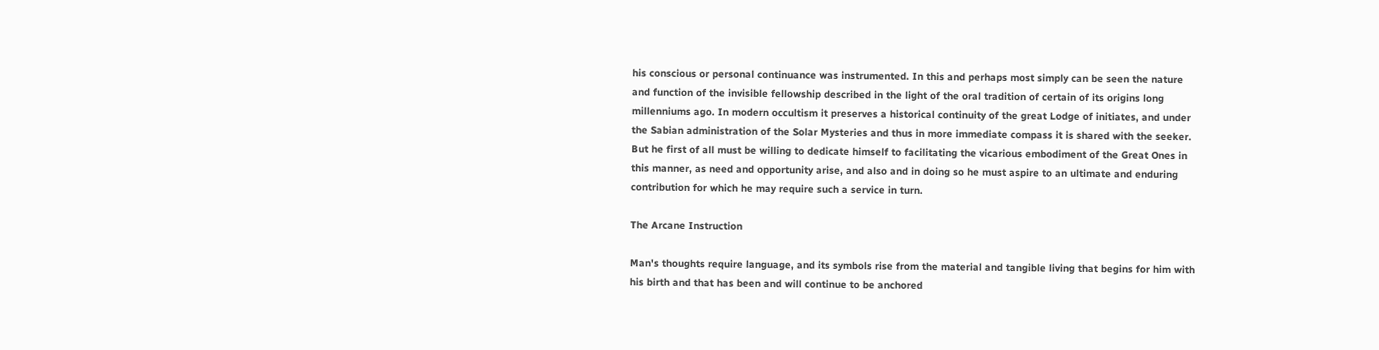his conscious or personal continuance was instrumented. In this and perhaps most simply can be seen the nature and function of the invisible fellowship described in the light of the oral tradition of certain of its origins long millenniums ago. In modern occultism it preserves a historical continuity of the great Lodge of initiates, and under the Sabian administration of the Solar Mysteries and thus in more immediate compass it is shared with the seeker. But he first of all must be willing to dedicate himself to facilitating the vicarious embodiment of the Great Ones in this manner, as need and opportunity arise, and also and in doing so he must aspire to an ultimate and enduring contribution for which he may require such a service in turn.

The Arcane Instruction

Man's thoughts require language, and its symbols rise from the material and tangible living that begins for him with his birth and that has been and will continue to be anchored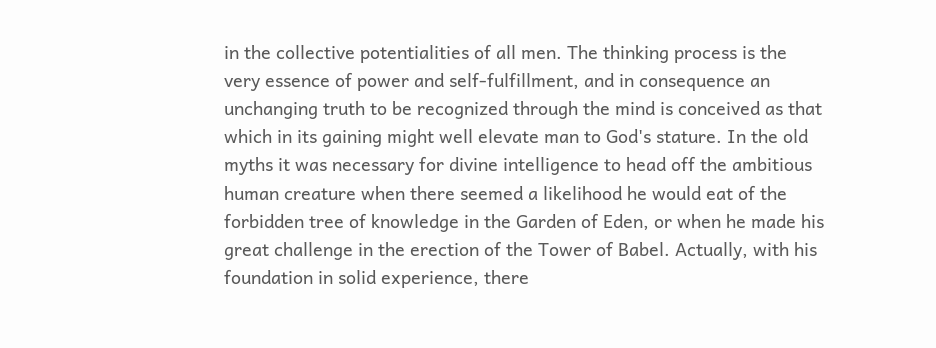in the collective potentialities of all men. The thinking process is the very essence of power and self-fulfillment, and in consequence an unchanging truth to be recognized through the mind is conceived as that which in its gaining might well elevate man to God's stature. In the old myths it was necessary for divine intelligence to head off the ambitious human creature when there seemed a likelihood he would eat of the forbidden tree of knowledge in the Garden of Eden, or when he made his great challenge in the erection of the Tower of Babel. Actually, with his foundation in solid experience, there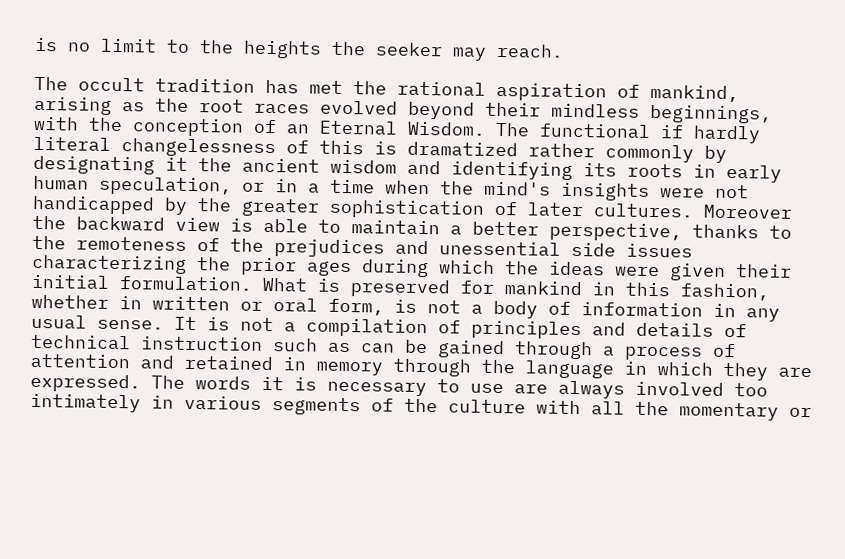is no limit to the heights the seeker may reach.

The occult tradition has met the rational aspiration of mankind, arising as the root races evolved beyond their mindless beginnings, with the conception of an Eternal Wisdom. The functional if hardly literal changelessness of this is dramatized rather commonly by designating it the ancient wisdom and identifying its roots in early human speculation, or in a time when the mind's insights were not handicapped by the greater sophistication of later cultures. Moreover the backward view is able to maintain a better perspective, thanks to the remoteness of the prejudices and unessential side issues characterizing the prior ages during which the ideas were given their initial formulation. What is preserved for mankind in this fashion, whether in written or oral form, is not a body of information in any usual sense. It is not a compilation of principles and details of technical instruction such as can be gained through a process of attention and retained in memory through the language in which they are expressed. The words it is necessary to use are always involved too intimately in various segments of the culture with all the momentary or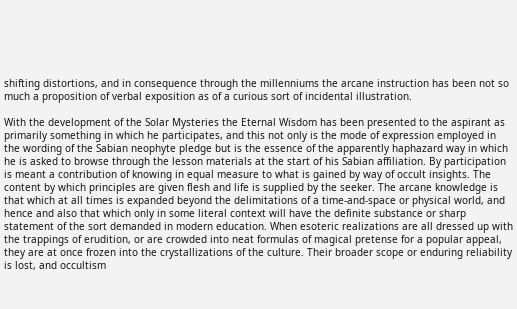shifting distortions, and in consequence through the millenniums the arcane instruction has been not so much a proposition of verbal exposition as of a curious sort of incidental illustration.

With the development of the Solar Mysteries the Eternal Wisdom has been presented to the aspirant as primarily something in which he participates, and this not only is the mode of expression employed in the wording of the Sabian neophyte pledge but is the essence of the apparently haphazard way in which he is asked to browse through the lesson materials at the start of his Sabian affiliation. By participation is meant a contribution of knowing in equal measure to what is gained by way of occult insights. The content by which principles are given flesh and life is supplied by the seeker. The arcane knowledge is that which at all times is expanded beyond the delimitations of a time-and-space or physical world, and hence and also that which only in some literal context will have the definite substance or sharp statement of the sort demanded in modern education. When esoteric realizations are all dressed up with the trappings of erudition, or are crowded into neat formulas of magical pretense for a popular appeal, they are at once frozen into the crystallizations of the culture. Their broader scope or enduring reliability is lost, and occultism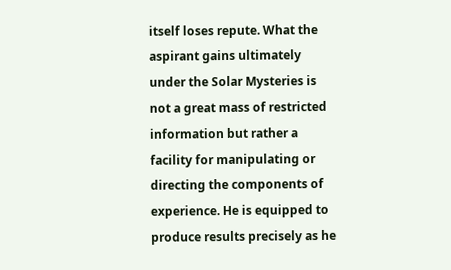itself loses repute. What the aspirant gains ultimately under the Solar Mysteries is not a great mass of restricted information but rather a facility for manipulating or directing the components of experience. He is equipped to produce results precisely as he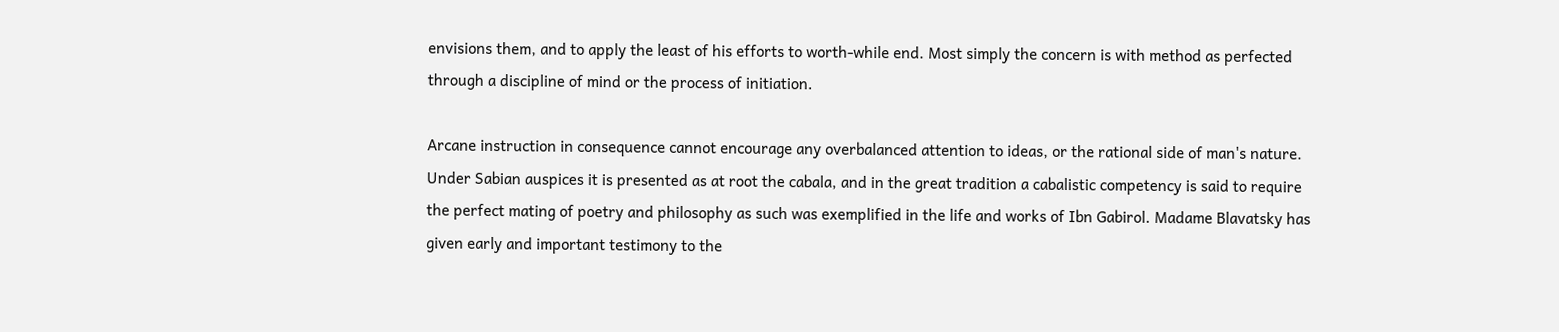envisions them, and to apply the least of his efforts to worth-while end. Most simply the concern is with method as perfected through a discipline of mind or the process of initiation.

Arcane instruction in consequence cannot encourage any overbalanced attention to ideas, or the rational side of man's nature. Under Sabian auspices it is presented as at root the cabala, and in the great tradition a cabalistic competency is said to require the perfect mating of poetry and philosophy as such was exemplified in the life and works of Ibn Gabirol. Madame Blavatsky has given early and important testimony to the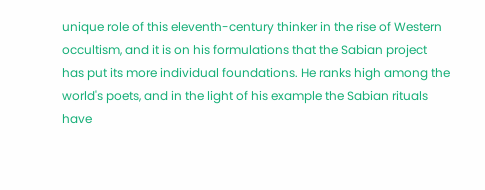unique role of this eleventh-century thinker in the rise of Western occultism, and it is on his formulations that the Sabian project has put its more individual foundations. He ranks high among the world's poets, and in the light of his example the Sabian rituals have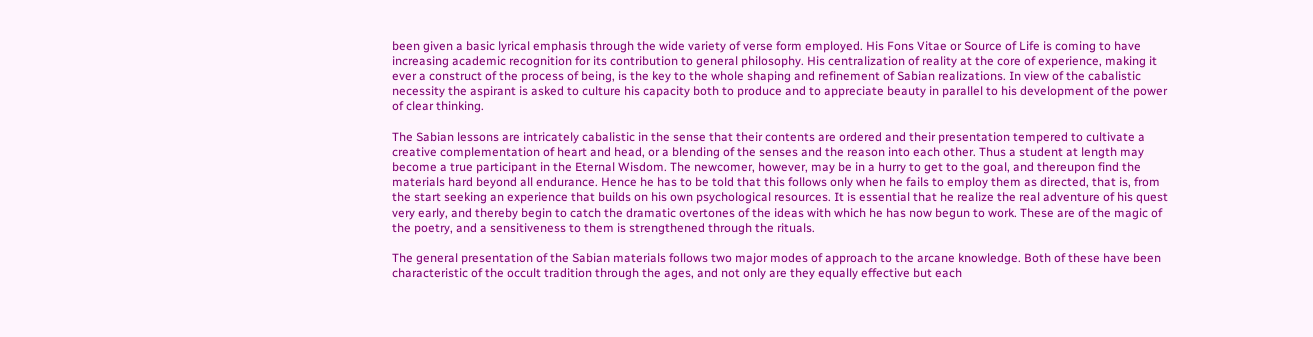been given a basic lyrical emphasis through the wide variety of verse form employed. His Fons Vitae or Source of Life is coming to have increasing academic recognition for its contribution to general philosophy. His centralization of reality at the core of experience, making it ever a construct of the process of being, is the key to the whole shaping and refinement of Sabian realizations. In view of the cabalistic necessity the aspirant is asked to culture his capacity both to produce and to appreciate beauty in parallel to his development of the power of clear thinking.

The Sabian lessons are intricately cabalistic in the sense that their contents are ordered and their presentation tempered to cultivate a creative complementation of heart and head, or a blending of the senses and the reason into each other. Thus a student at length may become a true participant in the Eternal Wisdom. The newcomer, however, may be in a hurry to get to the goal, and thereupon find the materials hard beyond all endurance. Hence he has to be told that this follows only when he fails to employ them as directed, that is, from the start seeking an experience that builds on his own psychological resources. It is essential that he realize the real adventure of his quest very early, and thereby begin to catch the dramatic overtones of the ideas with which he has now begun to work. These are of the magic of the poetry, and a sensitiveness to them is strengthened through the rituals.

The general presentation of the Sabian materials follows two major modes of approach to the arcane knowledge. Both of these have been characteristic of the occult tradition through the ages, and not only are they equally effective but each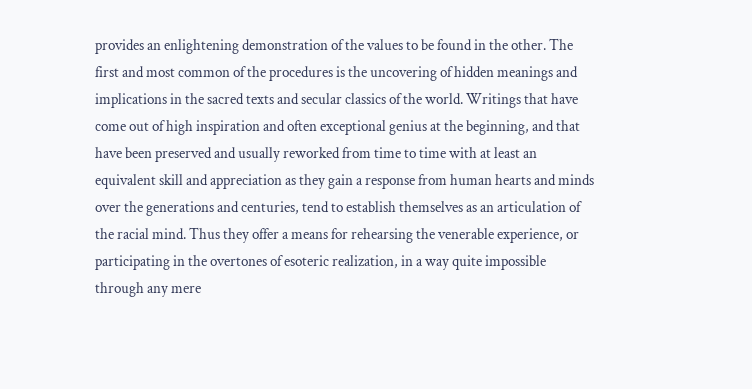provides an enlightening demonstration of the values to be found in the other. The first and most common of the procedures is the uncovering of hidden meanings and implications in the sacred texts and secular classics of the world. Writings that have come out of high inspiration and often exceptional genius at the beginning, and that have been preserved and usually reworked from time to time with at least an equivalent skill and appreciation as they gain a response from human hearts and minds over the generations and centuries, tend to establish themselves as an articulation of the racial mind. Thus they offer a means for rehearsing the venerable experience, or participating in the overtones of esoteric realization, in a way quite impossible through any mere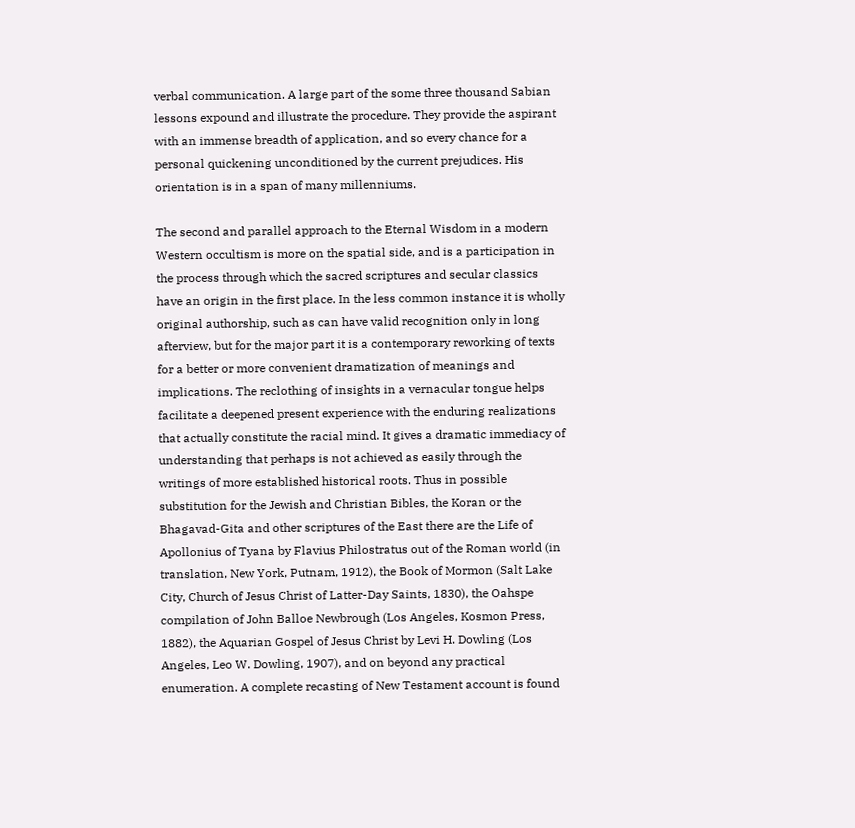verbal communication. A large part of the some three thousand Sabian lessons expound and illustrate the procedure. They provide the aspirant with an immense breadth of application, and so every chance for a personal quickening unconditioned by the current prejudices. His orientation is in a span of many millenniums.

The second and parallel approach to the Eternal Wisdom in a modern Western occultism is more on the spatial side, and is a participation in the process through which the sacred scriptures and secular classics have an origin in the first place. In the less common instance it is wholly original authorship, such as can have valid recognition only in long afterview, but for the major part it is a contemporary reworking of texts for a better or more convenient dramatization of meanings and implications. The reclothing of insights in a vernacular tongue helps facilitate a deepened present experience with the enduring realizations that actually constitute the racial mind. It gives a dramatic immediacy of understanding that perhaps is not achieved as easily through the writings of more established historical roots. Thus in possible substitution for the Jewish and Christian Bibles, the Koran or the Bhagavad-Gita and other scriptures of the East there are the Life of Apollonius of Tyana by Flavius Philostratus out of the Roman world (in translation, New York, Putnam, 1912), the Book of Mormon (Salt Lake City, Church of Jesus Christ of Latter-Day Saints, 1830), the Oahspe compilation of John Balloe Newbrough (Los Angeles, Kosmon Press, 1882), the Aquarian Gospel of Jesus Christ by Levi H. Dowling (Los Angeles, Leo W. Dowling, 1907), and on beyond any practical enumeration. A complete recasting of New Testament account is found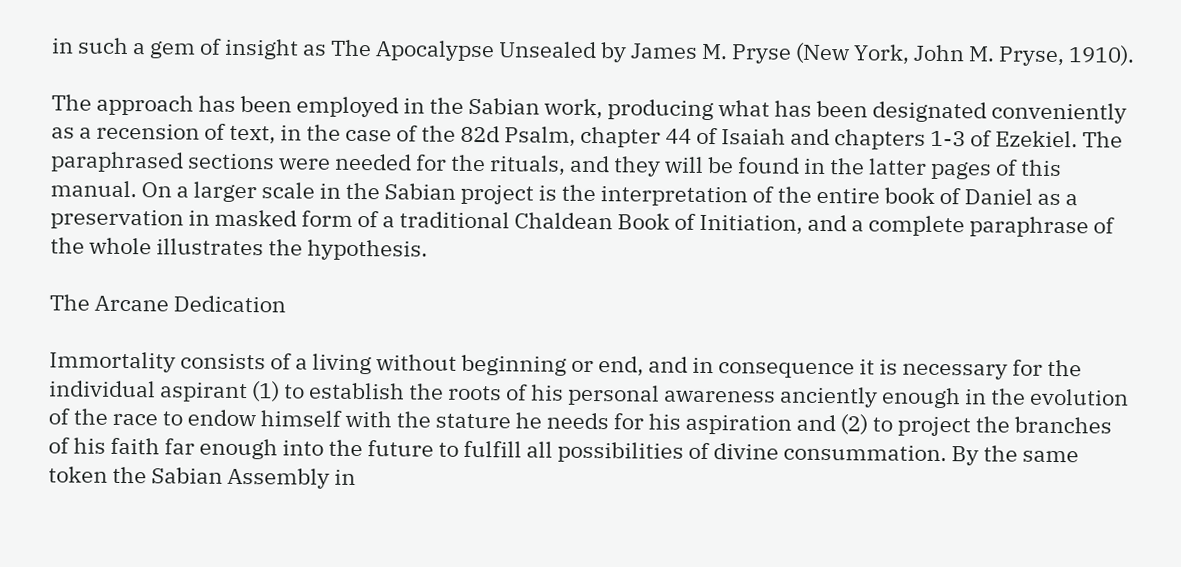in such a gem of insight as The Apocalypse Unsealed by James M. Pryse (New York, John M. Pryse, 1910).

The approach has been employed in the Sabian work, producing what has been designated conveniently as a recension of text, in the case of the 82d Psalm, chapter 44 of Isaiah and chapters 1-3 of Ezekiel. The paraphrased sections were needed for the rituals, and they will be found in the latter pages of this manual. On a larger scale in the Sabian project is the interpretation of the entire book of Daniel as a preservation in masked form of a traditional Chaldean Book of Initiation, and a complete paraphrase of the whole illustrates the hypothesis.

The Arcane Dedication

Immortality consists of a living without beginning or end, and in consequence it is necessary for the individual aspirant (1) to establish the roots of his personal awareness anciently enough in the evolution of the race to endow himself with the stature he needs for his aspiration and (2) to project the branches of his faith far enough into the future to fulfill all possibilities of divine consummation. By the same token the Sabian Assembly in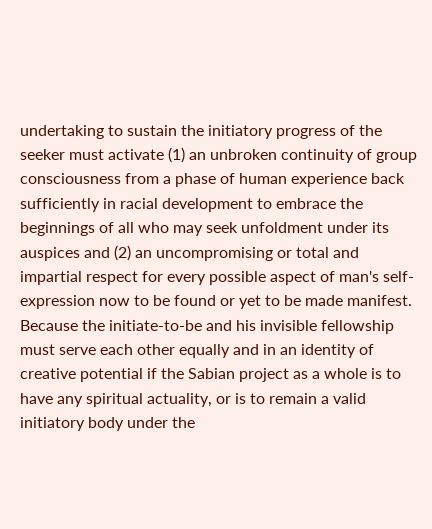undertaking to sustain the initiatory progress of the seeker must activate (1) an unbroken continuity of group consciousness from a phase of human experience back sufficiently in racial development to embrace the beginnings of all who may seek unfoldment under its auspices and (2) an uncompromising or total and impartial respect for every possible aspect of man's self-expression now to be found or yet to be made manifest. Because the initiate-to-be and his invisible fellowship must serve each other equally and in an identity of creative potential if the Sabian project as a whole is to have any spiritual actuality, or is to remain a valid initiatory body under the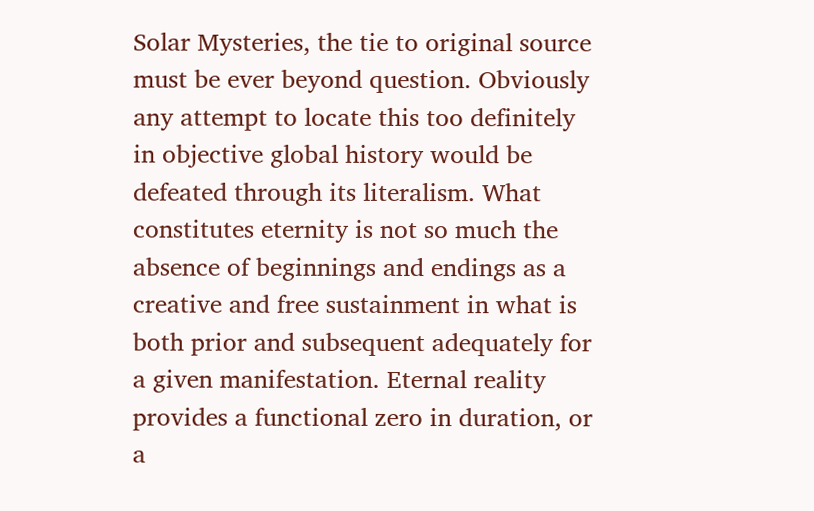Solar Mysteries, the tie to original source must be ever beyond question. Obviously any attempt to locate this too definitely in objective global history would be defeated through its literalism. What constitutes eternity is not so much the absence of beginnings and endings as a creative and free sustainment in what is both prior and subsequent adequately for a given manifestation. Eternal reality provides a functional zero in duration, or a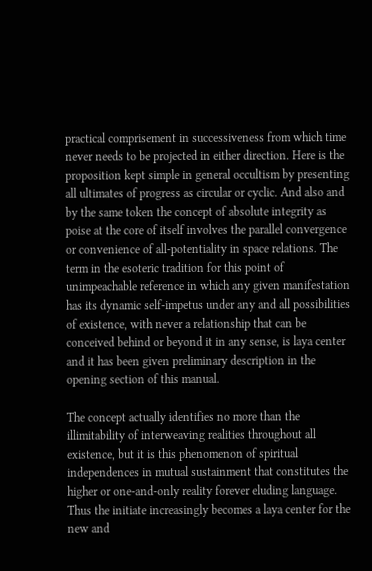practical comprisement in successiveness from which time never needs to be projected in either direction. Here is the proposition kept simple in general occultism by presenting all ultimates of progress as circular or cyclic. And also and by the same token the concept of absolute integrity as poise at the core of itself involves the parallel convergence or convenience of all-potentiality in space relations. The term in the esoteric tradition for this point of unimpeachable reference in which any given manifestation has its dynamic self-impetus under any and all possibilities of existence, with never a relationship that can be conceived behind or beyond it in any sense, is laya center and it has been given preliminary description in the opening section of this manual.

The concept actually identifies no more than the illimitability of interweaving realities throughout all existence, but it is this phenomenon of spiritual independences in mutual sustainment that constitutes the higher or one-and-only reality forever eluding language. Thus the initiate increasingly becomes a laya center for the new and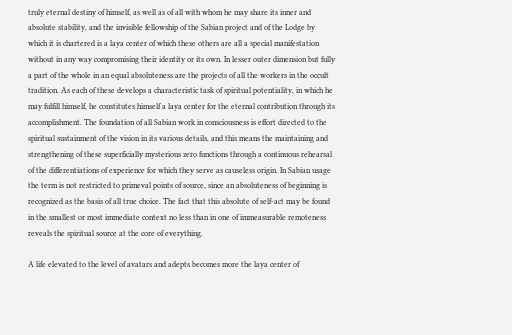truly eternal destiny of himself, as well as of all with whom he may share its inner and absolute stability, and the invisible fellowship of the Sabian project and of the Lodge by which it is chartered is a laya center of which these others are all a special manifestation without in any way compromising their identity or its own. In lesser outer dimension but fully a part of the whole in an equal absoluteness are the projects of all the workers in the occult tradition. As each of these develops a characteristic task of spiritual potentiality, in which he may fulfill himself, he constitutes himself a laya center for the eternal contribution through its accomplishment. The foundation of all Sabian work in consciousness is effort directed to the spiritual sustainment of the vision in its various details, and this means the maintaining and strengthening of these superficially mysterious zero functions through a continuous rehearsal of the differentiations of experience for which they serve as causeless origin. In Sabian usage the term is not restricted to primeval points of source, since an absoluteness of beginning is recognized as the basis of all true choice. The fact that this absolute of self-act may be found in the smallest or most immediate context no less than in one of immeasurable remoteness reveals the spiritual source at the core of everything.

A life elevated to the level of avatars and adepts becomes more the laya center of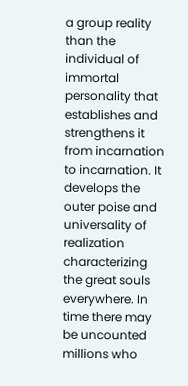a group reality than the individual of immortal personality that establishes and strengthens it from incarnation to incarnation. It develops the outer poise and universality of realization characterizing the great souls everywhere. In time there may be uncounted millions who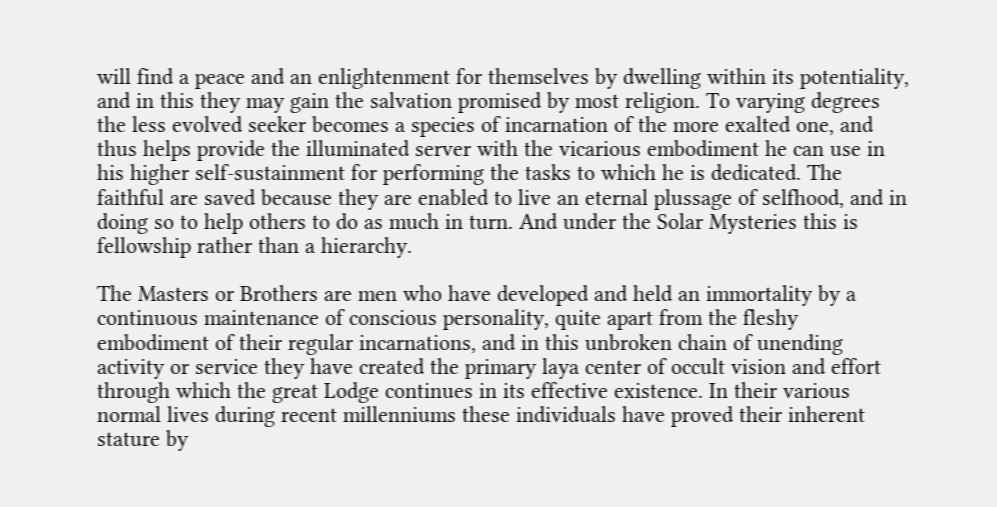will find a peace and an enlightenment for themselves by dwelling within its potentiality, and in this they may gain the salvation promised by most religion. To varying degrees the less evolved seeker becomes a species of incarnation of the more exalted one, and thus helps provide the illuminated server with the vicarious embodiment he can use in his higher self-sustainment for performing the tasks to which he is dedicated. The faithful are saved because they are enabled to live an eternal plussage of selfhood, and in doing so to help others to do as much in turn. And under the Solar Mysteries this is fellowship rather than a hierarchy.

The Masters or Brothers are men who have developed and held an immortality by a continuous maintenance of conscious personality, quite apart from the fleshy embodiment of their regular incarnations, and in this unbroken chain of unending activity or service they have created the primary laya center of occult vision and effort through which the great Lodge continues in its effective existence. In their various normal lives during recent millenniums these individuals have proved their inherent stature by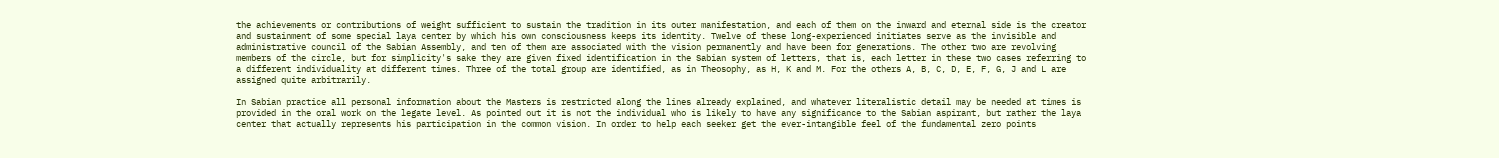the achievements or contributions of weight sufficient to sustain the tradition in its outer manifestation, and each of them on the inward and eternal side is the creator and sustainment of some special laya center by which his own consciousness keeps its identity. Twelve of these long-experienced initiates serve as the invisible and administrative council of the Sabian Assembly, and ten of them are associated with the vision permanently and have been for generations. The other two are revolving members of the circle, but for simplicity's sake they are given fixed identification in the Sabian system of letters, that is, each letter in these two cases referring to a different individuality at different times. Three of the total group are identified, as in Theosophy, as H, K and M. For the others A, B, C, D, E, F, G, J and L are assigned quite arbitrarily.

In Sabian practice all personal information about the Masters is restricted along the lines already explained, and whatever literalistic detail may be needed at times is provided in the oral work on the legate level. As pointed out it is not the individual who is likely to have any significance to the Sabian aspirant, but rather the laya center that actually represents his participation in the common vision. In order to help each seeker get the ever-intangible feel of the fundamental zero points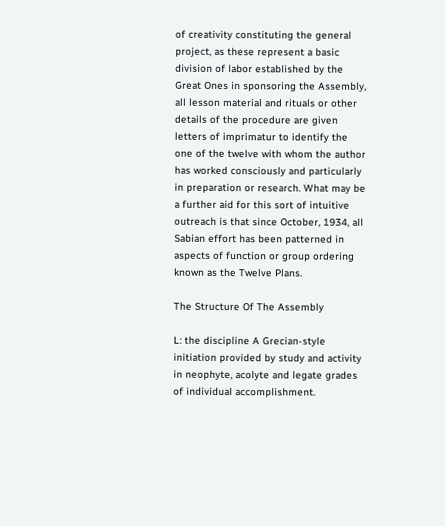of creativity constituting the general project, as these represent a basic division of labor established by the Great Ones in sponsoring the Assembly, all lesson material and rituals or other details of the procedure are given letters of imprimatur to identify the one of the twelve with whom the author has worked consciously and particularly in preparation or research. What may be a further aid for this sort of intuitive outreach is that since October, 1934, all Sabian effort has been patterned in aspects of function or group ordering known as the Twelve Plans.

The Structure Of The Assembly

L: the discipline A Grecian-style initiation provided by study and activity in neophyte, acolyte and legate grades of individual accomplishment.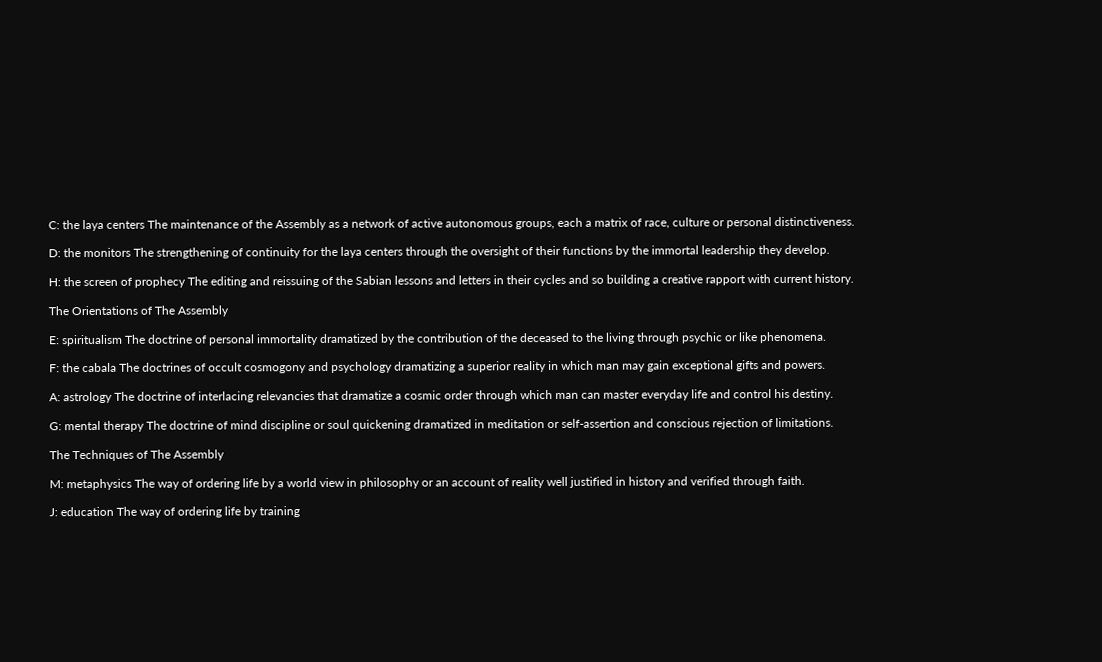C: the laya centers The maintenance of the Assembly as a network of active autonomous groups, each a matrix of race, culture or personal distinctiveness.

D: the monitors The strengthening of continuity for the laya centers through the oversight of their functions by the immortal leadership they develop.

H: the screen of prophecy The editing and reissuing of the Sabian lessons and letters in their cycles and so building a creative rapport with current history.

The Orientations of The Assembly

E: spiritualism The doctrine of personal immortality dramatized by the contribution of the deceased to the living through psychic or like phenomena.

F: the cabala The doctrines of occult cosmogony and psychology dramatizing a superior reality in which man may gain exceptional gifts and powers.

A: astrology The doctrine of interlacing relevancies that dramatize a cosmic order through which man can master everyday life and control his destiny.

G: mental therapy The doctrine of mind discipline or soul quickening dramatized in meditation or self-assertion and conscious rejection of limitations.

The Techniques of The Assembly

M: metaphysics The way of ordering life by a world view in philosophy or an account of reality well justified in history and verified through faith.

J: education The way of ordering life by training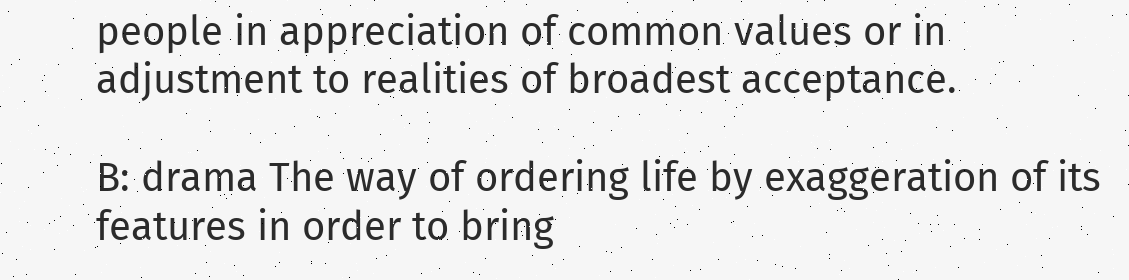people in appreciation of common values or in adjustment to realities of broadest acceptance.

B: drama The way of ordering life by exaggeration of its features in order to bring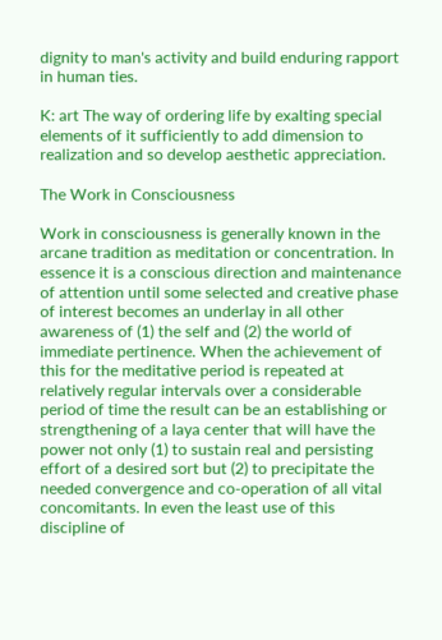dignity to man's activity and build enduring rapport in human ties.

K: art The way of ordering life by exalting special elements of it sufficiently to add dimension to realization and so develop aesthetic appreciation.

The Work in Consciousness

Work in consciousness is generally known in the arcane tradition as meditation or concentration. In essence it is a conscious direction and maintenance of attention until some selected and creative phase of interest becomes an underlay in all other awareness of (1) the self and (2) the world of immediate pertinence. When the achievement of this for the meditative period is repeated at relatively regular intervals over a considerable period of time the result can be an establishing or strengthening of a laya center that will have the power not only (1) to sustain real and persisting effort of a desired sort but (2) to precipitate the needed convergence and co-operation of all vital concomitants. In even the least use of this discipline of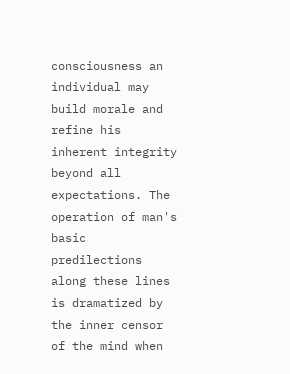consciousness an individual may build morale and refine his inherent integrity beyond all expectations. The operation of man's basic predilections along these lines is dramatized by the inner censor of the mind when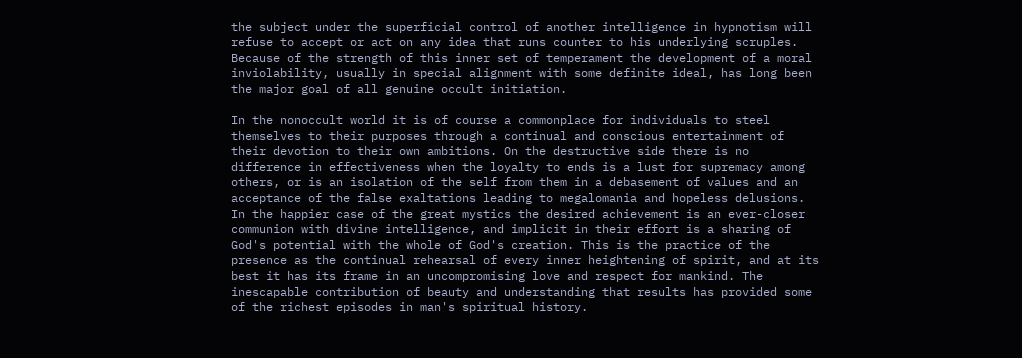the subject under the superficial control of another intelligence in hypnotism will refuse to accept or act on any idea that runs counter to his underlying scruples. Because of the strength of this inner set of temperament the development of a moral inviolability, usually in special alignment with some definite ideal, has long been the major goal of all genuine occult initiation.

In the nonoccult world it is of course a commonplace for individuals to steel themselves to their purposes through a continual and conscious entertainment of their devotion to their own ambitions. On the destructive side there is no difference in effectiveness when the loyalty to ends is a lust for supremacy among others, or is an isolation of the self from them in a debasement of values and an acceptance of the false exaltations leading to megalomania and hopeless delusions. In the happier case of the great mystics the desired achievement is an ever-closer communion with divine intelligence, and implicit in their effort is a sharing of God's potential with the whole of God's creation. This is the practice of the presence as the continual rehearsal of every inner heightening of spirit, and at its best it has its frame in an uncompromising love and respect for mankind. The inescapable contribution of beauty and understanding that results has provided some of the richest episodes in man's spiritual history.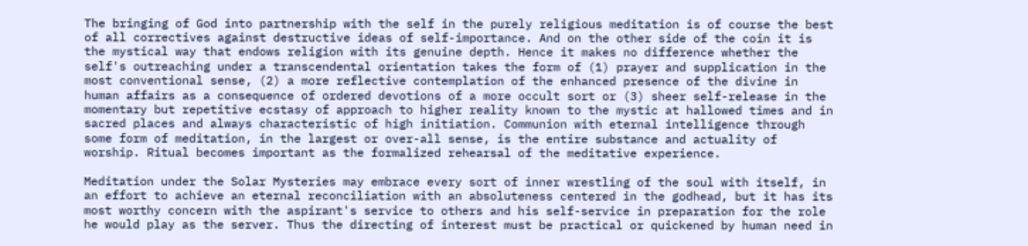The bringing of God into partnership with the self in the purely religious meditation is of course the best of all correctives against destructive ideas of self-importance. And on the other side of the coin it is the mystical way that endows religion with its genuine depth. Hence it makes no difference whether the self's outreaching under a transcendental orientation takes the form of (1) prayer and supplication in the most conventional sense, (2) a more reflective contemplation of the enhanced presence of the divine in human affairs as a consequence of ordered devotions of a more occult sort or (3) sheer self-release in the momentary but repetitive ecstasy of approach to higher reality known to the mystic at hallowed times and in sacred places and always characteristic of high initiation. Communion with eternal intelligence through some form of meditation, in the largest or over-all sense, is the entire substance and actuality of worship. Ritual becomes important as the formalized rehearsal of the meditative experience.

Meditation under the Solar Mysteries may embrace every sort of inner wrestling of the soul with itself, in an effort to achieve an eternal reconciliation with an absoluteness centered in the godhead, but it has its most worthy concern with the aspirant's service to others and his self-service in preparation for the role he would play as the server. Thus the directing of interest must be practical or quickened by human need in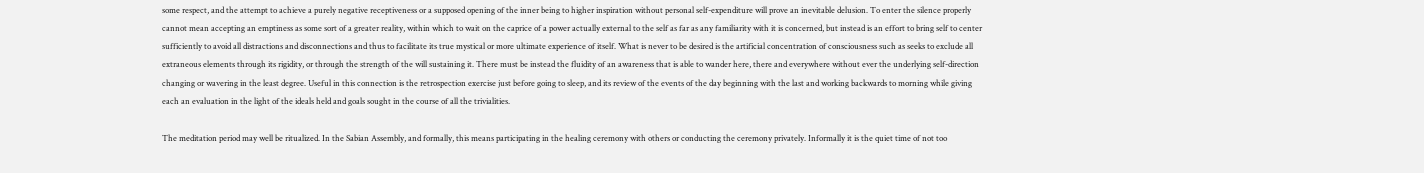some respect, and the attempt to achieve a purely negative receptiveness or a supposed opening of the inner being to higher inspiration without personal self-expenditure will prove an inevitable delusion. To enter the silence properly cannot mean accepting an emptiness as some sort of a greater reality, within which to wait on the caprice of a power actually external to the self as far as any familiarity with it is concerned, but instead is an effort to bring self to center sufficiently to avoid all distractions and disconnections and thus to facilitate its true mystical or more ultimate experience of itself. What is never to be desired is the artificial concentration of consciousness such as seeks to exclude all extraneous elements through its rigidity, or through the strength of the will sustaining it. There must be instead the fluidity of an awareness that is able to wander here, there and everywhere without ever the underlying self-direction changing or wavering in the least degree. Useful in this connection is the retrospection exercise just before going to sleep, and its review of the events of the day beginning with the last and working backwards to morning while giving each an evaluation in the light of the ideals held and goals sought in the course of all the trivialities.

The meditation period may well be ritualized. In the Sabian Assembly, and formally, this means participating in the healing ceremony with others or conducting the ceremony privately. Informally it is the quiet time of not too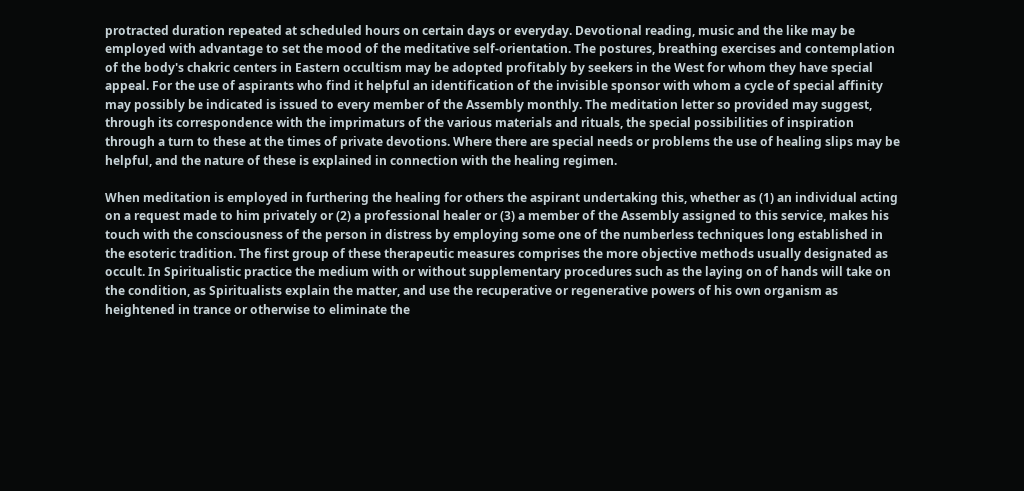protracted duration repeated at scheduled hours on certain days or everyday. Devotional reading, music and the like may be employed with advantage to set the mood of the meditative self-orientation. The postures, breathing exercises and contemplation of the body's chakric centers in Eastern occultism may be adopted profitably by seekers in the West for whom they have special appeal. For the use of aspirants who find it helpful an identification of the invisible sponsor with whom a cycle of special affinity may possibly be indicated is issued to every member of the Assembly monthly. The meditation letter so provided may suggest, through its correspondence with the imprimaturs of the various materials and rituals, the special possibilities of inspiration through a turn to these at the times of private devotions. Where there are special needs or problems the use of healing slips may be helpful, and the nature of these is explained in connection with the healing regimen.

When meditation is employed in furthering the healing for others the aspirant undertaking this, whether as (1) an individual acting on a request made to him privately or (2) a professional healer or (3) a member of the Assembly assigned to this service, makes his touch with the consciousness of the person in distress by employing some one of the numberless techniques long established in the esoteric tradition. The first group of these therapeutic measures comprises the more objective methods usually designated as occult. In Spiritualistic practice the medium with or without supplementary procedures such as the laying on of hands will take on the condition, as Spiritualists explain the matter, and use the recuperative or regenerative powers of his own organism as heightened in trance or otherwise to eliminate the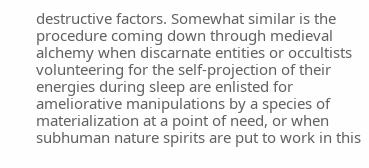destructive factors. Somewhat similar is the procedure coming down through medieval alchemy when discarnate entities or occultists volunteering for the self-projection of their energies during sleep are enlisted for ameliorative manipulations by a species of materialization at a point of need, or when subhuman nature spirits are put to work in this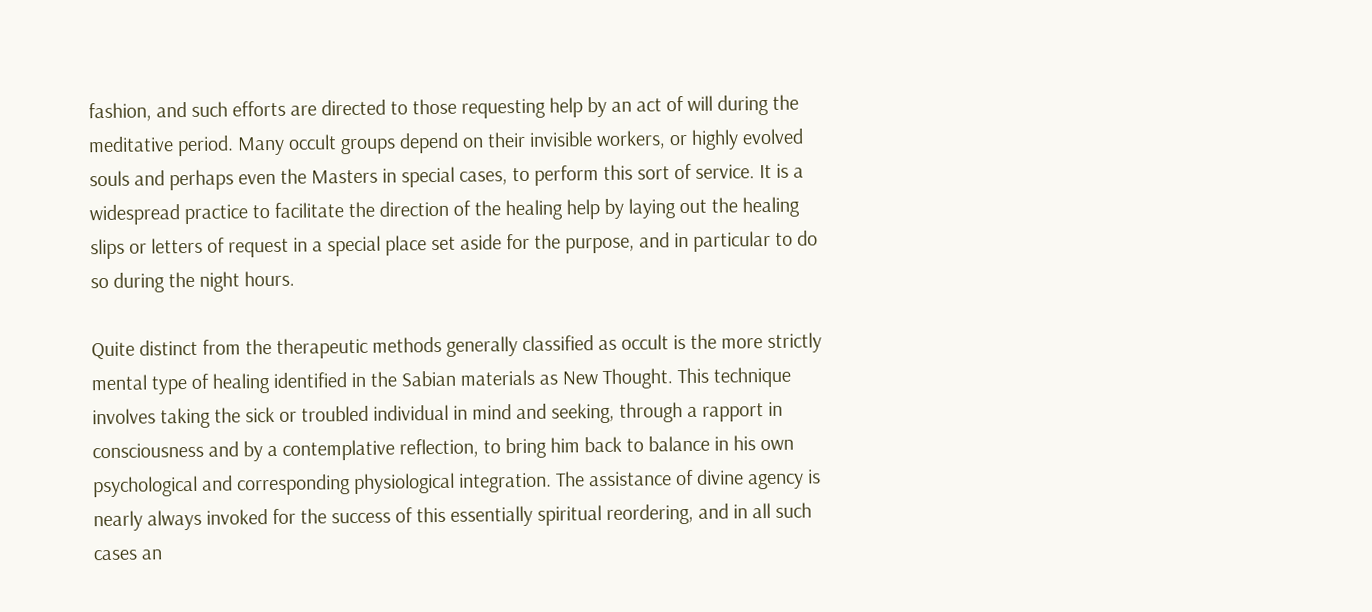fashion, and such efforts are directed to those requesting help by an act of will during the meditative period. Many occult groups depend on their invisible workers, or highly evolved souls and perhaps even the Masters in special cases, to perform this sort of service. It is a widespread practice to facilitate the direction of the healing help by laying out the healing slips or letters of request in a special place set aside for the purpose, and in particular to do so during the night hours.

Quite distinct from the therapeutic methods generally classified as occult is the more strictly mental type of healing identified in the Sabian materials as New Thought. This technique involves taking the sick or troubled individual in mind and seeking, through a rapport in consciousness and by a contemplative reflection, to bring him back to balance in his own psychological and corresponding physiological integration. The assistance of divine agency is nearly always invoked for the success of this essentially spiritual reordering, and in all such cases an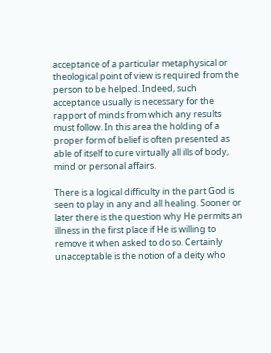acceptance of a particular metaphysical or theological point of view is required from the person to be helped. Indeed, such acceptance usually is necessary for the rapport of minds from which any results must follow. In this area the holding of a proper form of belief is often presented as able of itself to cure virtually all ills of body, mind or personal affairs.

There is a logical difficulty in the part God is seen to play in any and all healing. Sooner or later there is the question why He permits an illness in the first place if He is willing to remove it when asked to do so. Certainly unacceptable is the notion of a deity who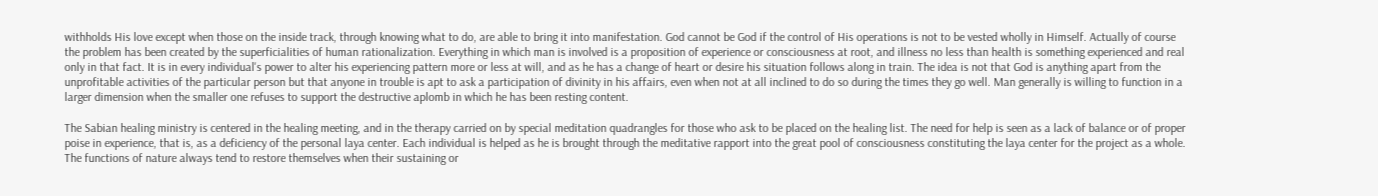withholds His love except when those on the inside track, through knowing what to do, are able to bring it into manifestation. God cannot be God if the control of His operations is not to be vested wholly in Himself. Actually of course the problem has been created by the superficialities of human rationalization. Everything in which man is involved is a proposition of experience or consciousness at root, and illness no less than health is something experienced and real only in that fact. It is in every individual's power to alter his experiencing pattern more or less at will, and as he has a change of heart or desire his situation follows along in train. The idea is not that God is anything apart from the unprofitable activities of the particular person but that anyone in trouble is apt to ask a participation of divinity in his affairs, even when not at all inclined to do so during the times they go well. Man generally is willing to function in a larger dimension when the smaller one refuses to support the destructive aplomb in which he has been resting content.

The Sabian healing ministry is centered in the healing meeting, and in the therapy carried on by special meditation quadrangles for those who ask to be placed on the healing list. The need for help is seen as a lack of balance or of proper poise in experience, that is, as a deficiency of the personal laya center. Each individual is helped as he is brought through the meditative rapport into the great pool of consciousness constituting the laya center for the project as a whole. The functions of nature always tend to restore themselves when their sustaining or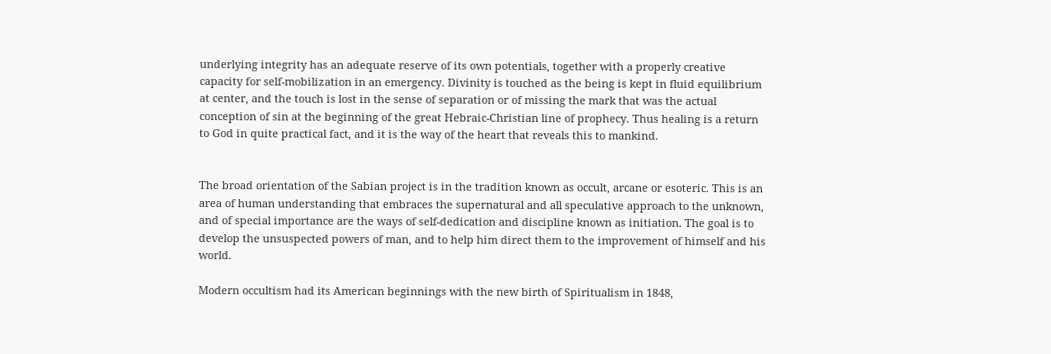underlying integrity has an adequate reserve of its own potentials, together with a properly creative capacity for self-mobilization in an emergency. Divinity is touched as the being is kept in fluid equilibrium at center, and the touch is lost in the sense of separation or of missing the mark that was the actual conception of sin at the beginning of the great Hebraic-Christian line of prophecy. Thus healing is a return to God in quite practical fact, and it is the way of the heart that reveals this to mankind.


The broad orientation of the Sabian project is in the tradition known as occult, arcane or esoteric. This is an area of human understanding that embraces the supernatural and all speculative approach to the unknown, and of special importance are the ways of self-dedication and discipline known as initiation. The goal is to develop the unsuspected powers of man, and to help him direct them to the improvement of himself and his world.

Modern occultism had its American beginnings with the new birth of Spiritualism in 1848,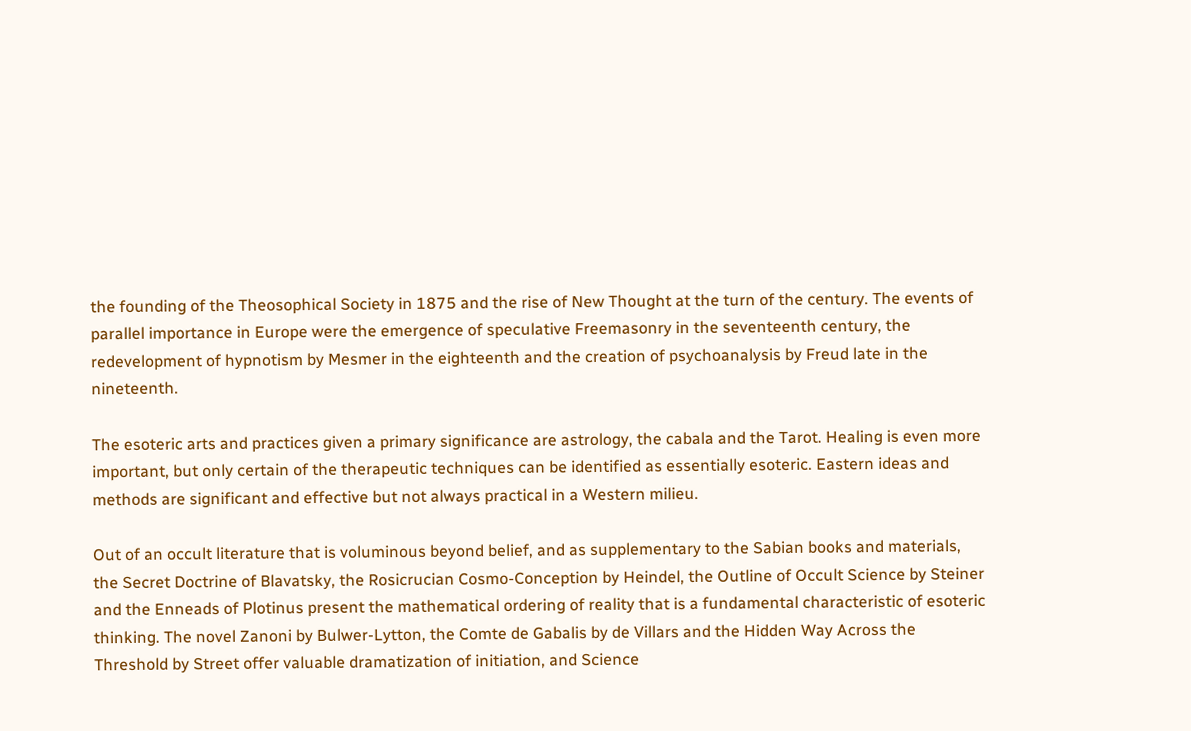the founding of the Theosophical Society in 1875 and the rise of New Thought at the turn of the century. The events of parallel importance in Europe were the emergence of speculative Freemasonry in the seventeenth century, the redevelopment of hypnotism by Mesmer in the eighteenth and the creation of psychoanalysis by Freud late in the nineteenth.

The esoteric arts and practices given a primary significance are astrology, the cabala and the Tarot. Healing is even more important, but only certain of the therapeutic techniques can be identified as essentially esoteric. Eastern ideas and methods are significant and effective but not always practical in a Western milieu.

Out of an occult literature that is voluminous beyond belief, and as supplementary to the Sabian books and materials, the Secret Doctrine of Blavatsky, the Rosicrucian Cosmo-Conception by Heindel, the Outline of Occult Science by Steiner and the Enneads of Plotinus present the mathematical ordering of reality that is a fundamental characteristic of esoteric thinking. The novel Zanoni by Bulwer-Lytton, the Comte de Gabalis by de Villars and the Hidden Way Across the Threshold by Street offer valuable dramatization of initiation, and Science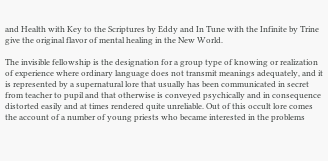and Health with Key to the Scriptures by Eddy and In Tune with the Infinite by Trine give the original flavor of mental healing in the New World.

The invisible fellowship is the designation for a group type of knowing or realization of experience where ordinary language does not transmit meanings adequately, and it is represented by a supernatural lore that usually has been communicated in secret from teacher to pupil and that otherwise is conveyed psychically and in consequence distorted easily and at times rendered quite unreliable. Out of this occult lore comes the account of a number of young priests who became interested in the problems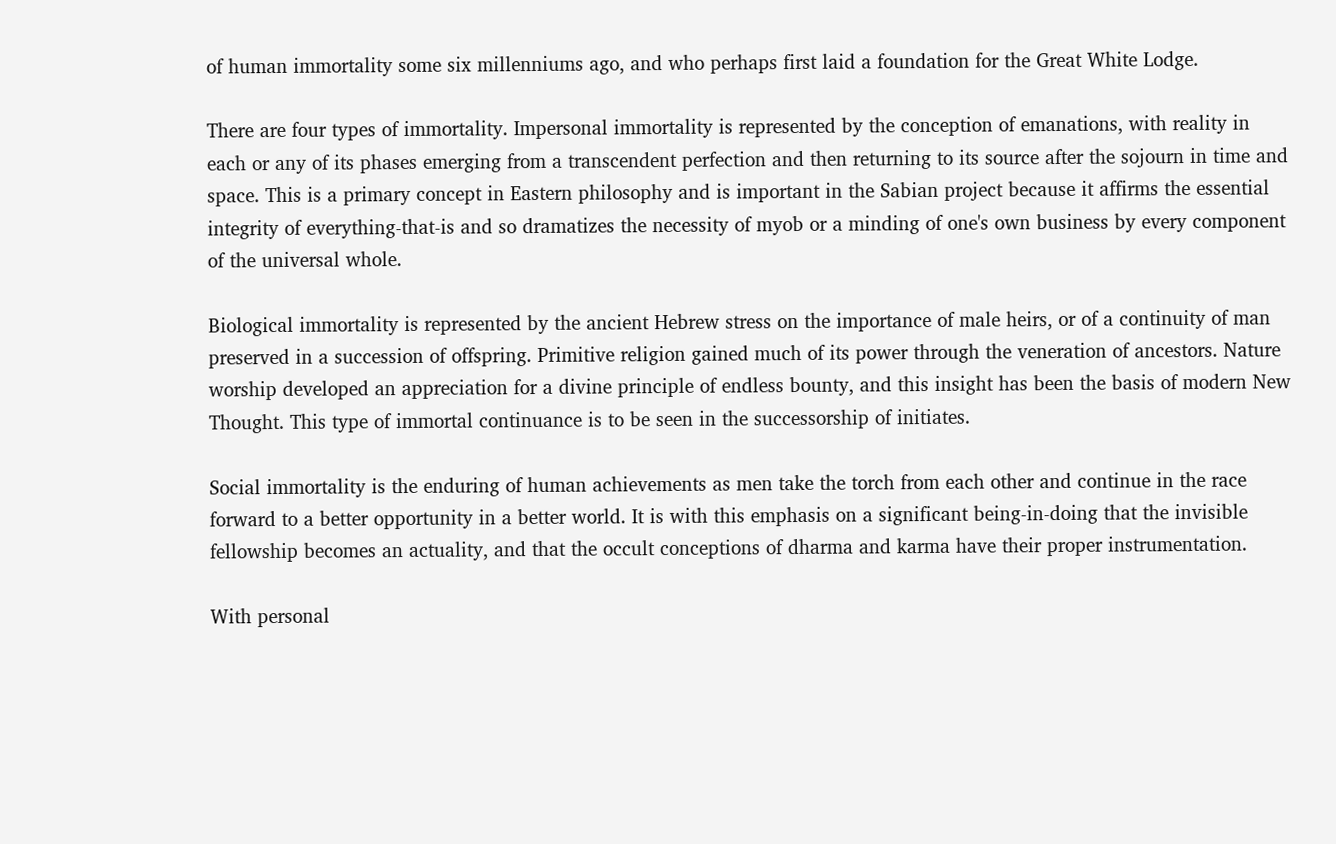of human immortality some six millenniums ago, and who perhaps first laid a foundation for the Great White Lodge.

There are four types of immortality. Impersonal immortality is represented by the conception of emanations, with reality in each or any of its phases emerging from a transcendent perfection and then returning to its source after the sojourn in time and space. This is a primary concept in Eastern philosophy and is important in the Sabian project because it affirms the essential integrity of everything-that-is and so dramatizes the necessity of myob or a minding of one's own business by every component of the universal whole.

Biological immortality is represented by the ancient Hebrew stress on the importance of male heirs, or of a continuity of man preserved in a succession of offspring. Primitive religion gained much of its power through the veneration of ancestors. Nature worship developed an appreciation for a divine principle of endless bounty, and this insight has been the basis of modern New Thought. This type of immortal continuance is to be seen in the successorship of initiates.

Social immortality is the enduring of human achievements as men take the torch from each other and continue in the race forward to a better opportunity in a better world. It is with this emphasis on a significant being-in-doing that the invisible fellowship becomes an actuality, and that the occult conceptions of dharma and karma have their proper instrumentation.

With personal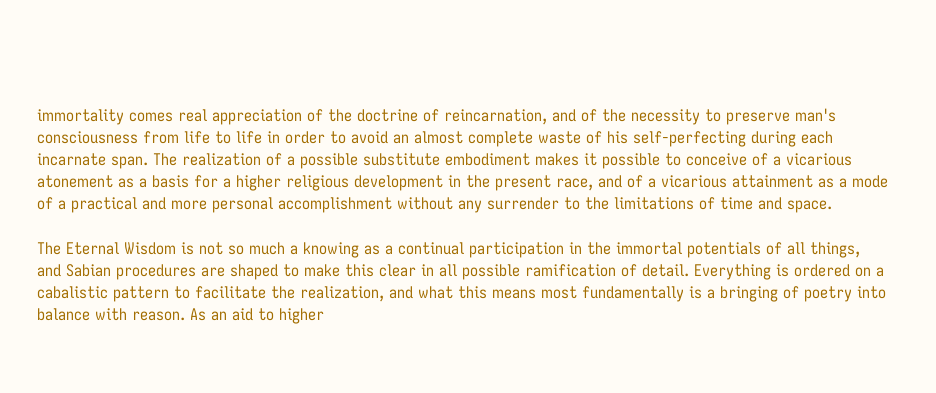immortality comes real appreciation of the doctrine of reincarnation, and of the necessity to preserve man's consciousness from life to life in order to avoid an almost complete waste of his self-perfecting during each incarnate span. The realization of a possible substitute embodiment makes it possible to conceive of a vicarious atonement as a basis for a higher religious development in the present race, and of a vicarious attainment as a mode of a practical and more personal accomplishment without any surrender to the limitations of time and space.

The Eternal Wisdom is not so much a knowing as a continual participation in the immortal potentials of all things, and Sabian procedures are shaped to make this clear in all possible ramification of detail. Everything is ordered on a cabalistic pattern to facilitate the realization, and what this means most fundamentally is a bringing of poetry into balance with reason. As an aid to higher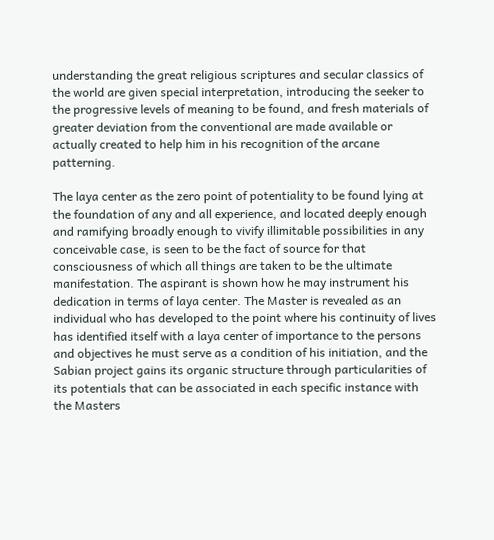understanding the great religious scriptures and secular classics of the world are given special interpretation, introducing the seeker to the progressive levels of meaning to be found, and fresh materials of greater deviation from the conventional are made available or actually created to help him in his recognition of the arcane patterning.

The laya center as the zero point of potentiality to be found lying at the foundation of any and all experience, and located deeply enough and ramifying broadly enough to vivify illimitable possibilities in any conceivable case, is seen to be the fact of source for that consciousness of which all things are taken to be the ultimate manifestation. The aspirant is shown how he may instrument his dedication in terms of laya center. The Master is revealed as an individual who has developed to the point where his continuity of lives has identified itself with a laya center of importance to the persons and objectives he must serve as a condition of his initiation, and the Sabian project gains its organic structure through particularities of its potentials that can be associated in each specific instance with the Masters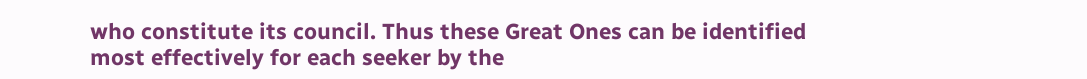who constitute its council. Thus these Great Ones can be identified most effectively for each seeker by the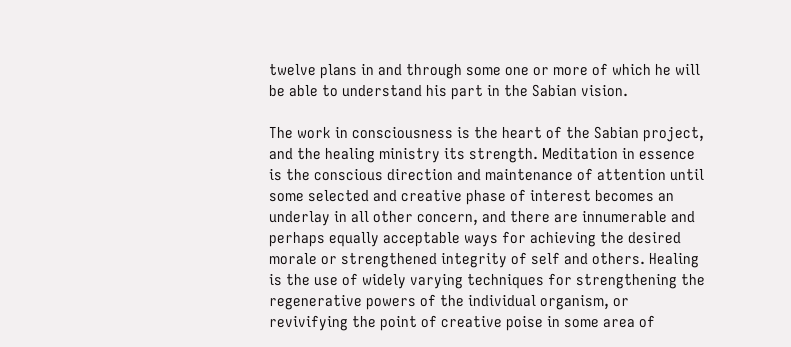twelve plans in and through some one or more of which he will be able to understand his part in the Sabian vision.

The work in consciousness is the heart of the Sabian project, and the healing ministry its strength. Meditation in essence is the conscious direction and maintenance of attention until some selected and creative phase of interest becomes an underlay in all other concern, and there are innumerable and perhaps equally acceptable ways for achieving the desired morale or strengthened integrity of self and others. Healing is the use of widely varying techniques for strengthening the regenerative powers of the individual organism, or revivifying the point of creative poise in some area of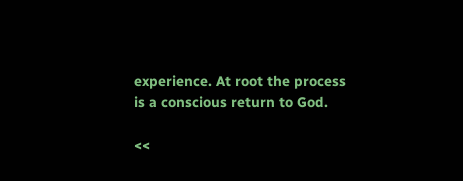experience. At root the process is a conscious return to God.

<<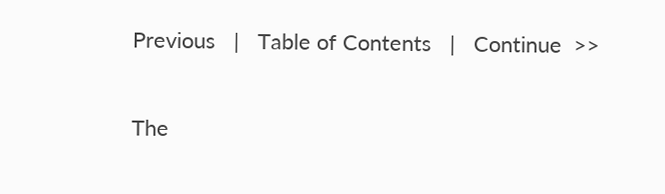Previous   |   Table of Contents   |   Continue  >>

The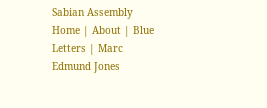Sabian Assembly
Home | About | Blue Letters | Marc Edmund Jones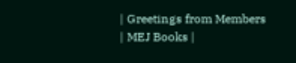| Greetings from Members | MEJ Books |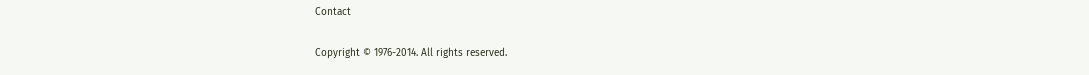Contact

Copyright © 1976-2014. All rights reserved.